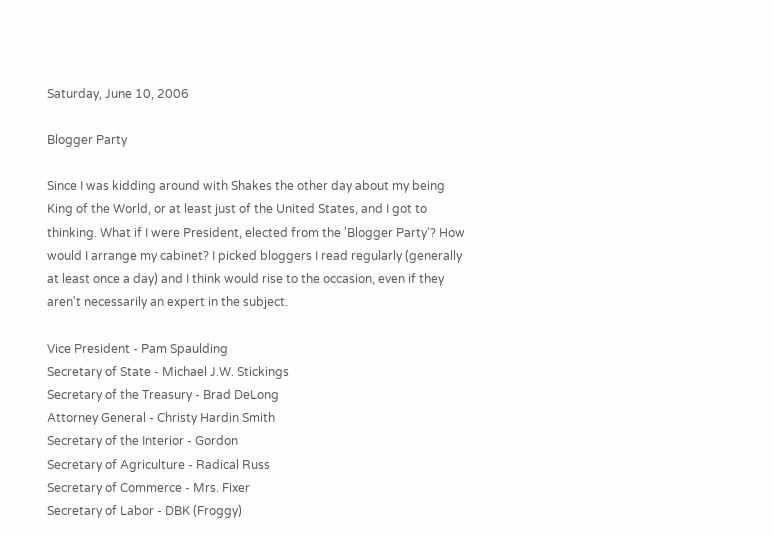Saturday, June 10, 2006

Blogger Party

Since I was kidding around with Shakes the other day about my being King of the World, or at least just of the United States, and I got to thinking. What if I were President, elected from the 'Blogger Party'? How would I arrange my cabinet? I picked bloggers I read regularly (generally at least once a day) and I think would rise to the occasion, even if they aren't necessarily an expert in the subject.

Vice President - Pam Spaulding
Secretary of State - Michael J.W. Stickings
Secretary of the Treasury - Brad DeLong
Attorney General - Christy Hardin Smith
Secretary of the Interior - Gordon
Secretary of Agriculture - Radical Russ
Secretary of Commerce - Mrs. Fixer
Secretary of Labor - DBK (Froggy)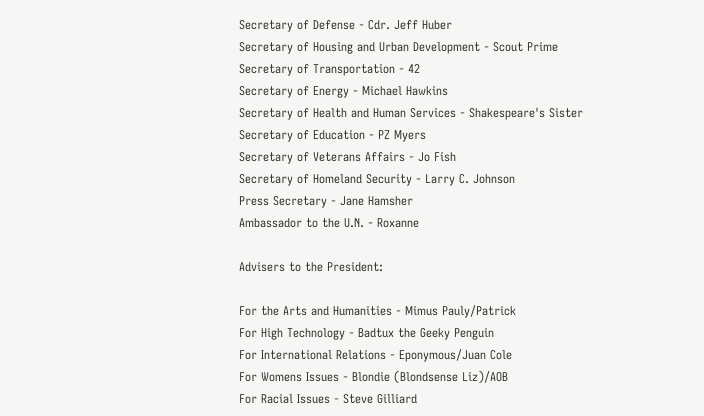Secretary of Defense - Cdr. Jeff Huber
Secretary of Housing and Urban Development - Scout Prime
Secretary of Transportation - 42
Secretary of Energy - Michael Hawkins
Secretary of Health and Human Services - Shakespeare's Sister
Secretary of Education - PZ Myers
Secretary of Veterans Affairs - Jo Fish
Secretary of Homeland Security - Larry C. Johnson
Press Secretary - Jane Hamsher
Ambassador to the U.N. - Roxanne

Advisers to the President:

For the Arts and Humanities - Mimus Pauly/Patrick
For High Technology - Badtux the Geeky Penguin
For International Relations - Eponymous/Juan Cole
For Womens Issues - Blondie (Blondsense Liz)/AOB
For Racial Issues - Steve Gilliard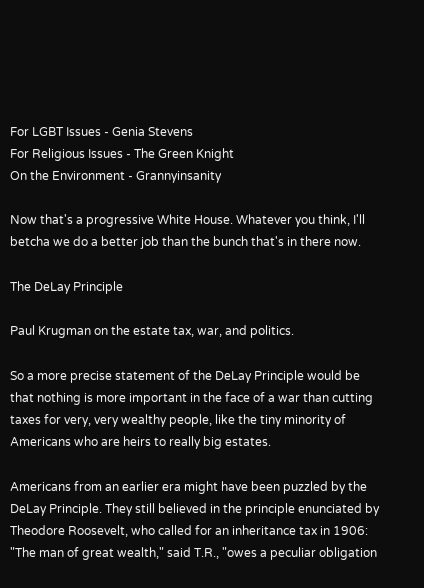For LGBT Issues - Genia Stevens
For Religious Issues - The Green Knight
On the Environment - Grannyinsanity

Now that's a progressive White House. Whatever you think, I'll betcha we do a better job than the bunch that's in there now.

The DeLay Principle

Paul Krugman on the estate tax, war, and politics.

So a more precise statement of the DeLay Principle would be that nothing is more important in the face of a war than cutting taxes for very, very wealthy people, like the tiny minority of Americans who are heirs to really big estates.

Americans from an earlier era might have been puzzled by the DeLay Principle. They still believed in the principle enunciated by Theodore Roosevelt, who called for an inheritance tax in 1906: "The man of great wealth," said T.R., "owes a peculiar obligation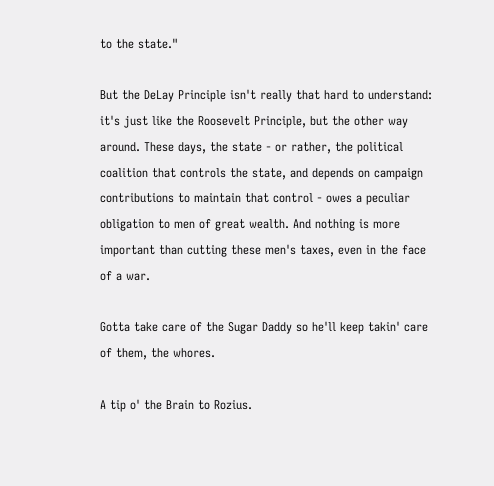to the state."

But the DeLay Principle isn't really that hard to understand: it's just like the Roosevelt Principle, but the other way around. These days, the state - or rather, the political coalition that controls the state, and depends on campaign contributions to maintain that control - owes a peculiar obligation to men of great wealth. And nothing is more important than cutting these men's taxes, even in the face of a war.

Gotta take care of the Sugar Daddy so he'll keep takin' care of them, the whores.

A tip o' the Brain to Rozius.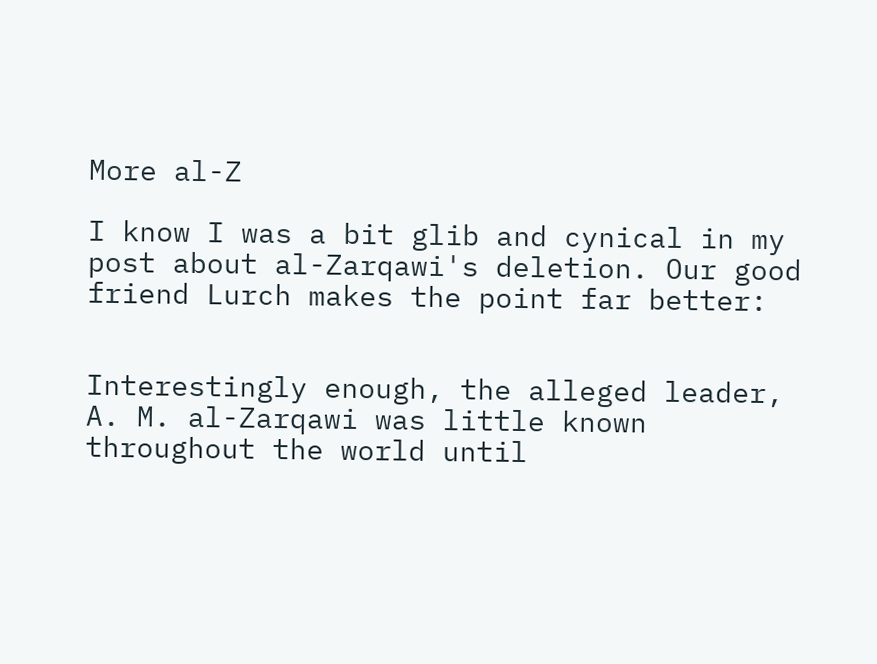More al-Z

I know I was a bit glib and cynical in my post about al-Zarqawi's deletion. Our good friend Lurch makes the point far better:


Interestingly enough, the alleged leader, A. M. al-Zarqawi was little known throughout the world until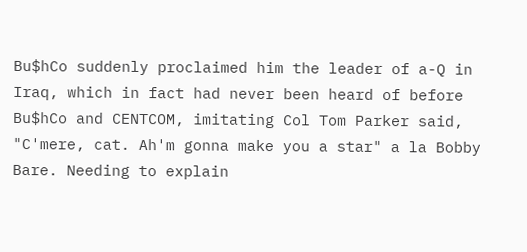Bu$hCo suddenly proclaimed him the leader of a-Q in Iraq, which in fact had never been heard of before Bu$hCo and CENTCOM, imitating Col Tom Parker said, "C'mere, cat. Ah'm gonna make you a star" a la Bobby Bare. Needing to explain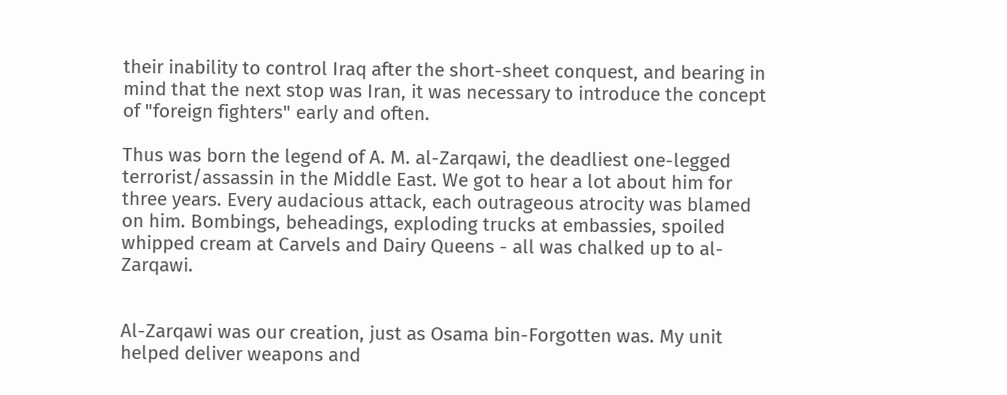their inability to control Iraq after the short-sheet conquest, and bearing in mind that the next stop was Iran, it was necessary to introduce the concept of "foreign fighters" early and often.

Thus was born the legend of A. M. al-Zarqawi, the deadliest one-legged terrorist/assassin in the Middle East. We got to hear a lot about him for three years. Every audacious attack, each outrageous atrocity was blamed on him. Bombings, beheadings, exploding trucks at embassies, spoiled whipped cream at Carvels and Dairy Queens - all was chalked up to al-Zarqawi.


Al-Zarqawi was our creation, just as Osama bin-Forgotten was. My unit helped deliver weapons and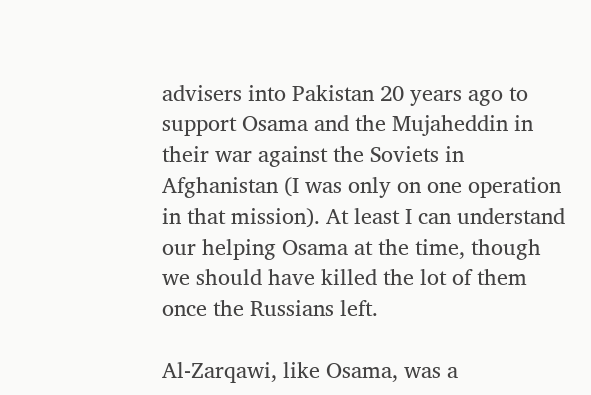advisers into Pakistan 20 years ago to support Osama and the Mujaheddin in their war against the Soviets in Afghanistan (I was only on one operation in that mission). At least I can understand our helping Osama at the time, though we should have killed the lot of them once the Russians left.

Al-Zarqawi, like Osama, was a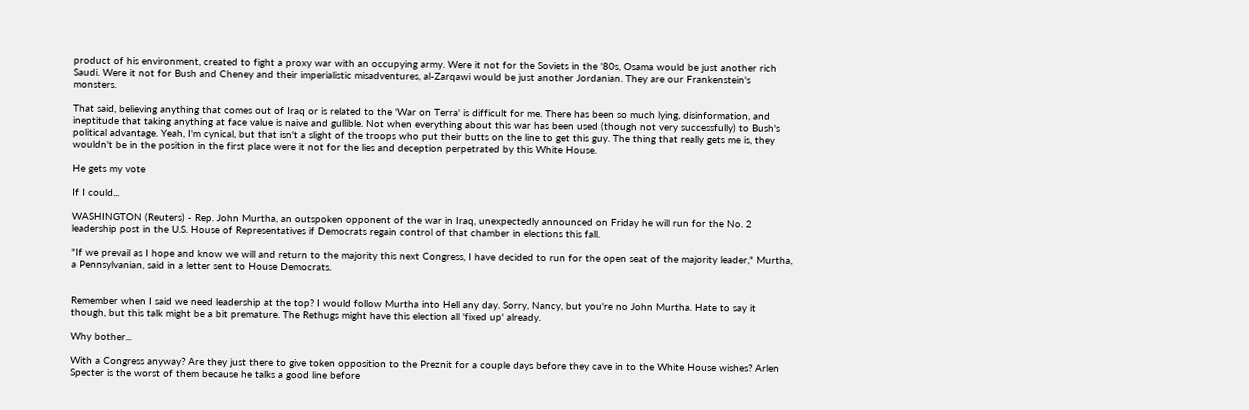product of his environment, created to fight a proxy war with an occupying army. Were it not for the Soviets in the '80s, Osama would be just another rich Saudi. Were it not for Bush and Cheney and their imperialistic misadventures, al-Zarqawi would be just another Jordanian. They are our Frankenstein's monsters.

That said, believing anything that comes out of Iraq or is related to the 'War on Terra' is difficult for me. There has been so much lying, disinformation, and ineptitude that taking anything at face value is naive and gullible. Not when everything about this war has been used (though not very successfully) to Bush's political advantage. Yeah, I'm cynical, but that isn't a slight of the troops who put their butts on the line to get this guy. The thing that really gets me is, they wouldn't be in the position in the first place were it not for the lies and deception perpetrated by this White House.

He gets my vote

If I could...

WASHINGTON (Reuters) - Rep. John Murtha, an outspoken opponent of the war in Iraq, unexpectedly announced on Friday he will run for the No. 2 leadership post in the U.S. House of Representatives if Democrats regain control of that chamber in elections this fall.

"If we prevail as I hope and know we will and return to the majority this next Congress, I have decided to run for the open seat of the majority leader," Murtha, a Pennsylvanian, said in a letter sent to House Democrats.


Remember when I said we need leadership at the top? I would follow Murtha into Hell any day. Sorry, Nancy, but you're no John Murtha. Hate to say it though, but this talk might be a bit premature. The Rethugs might have this election all 'fixed up' already.

Why bother...

With a Congress anyway? Are they just there to give token opposition to the Preznit for a couple days before they cave in to the White House wishes? Arlen Specter is the worst of them because he talks a good line before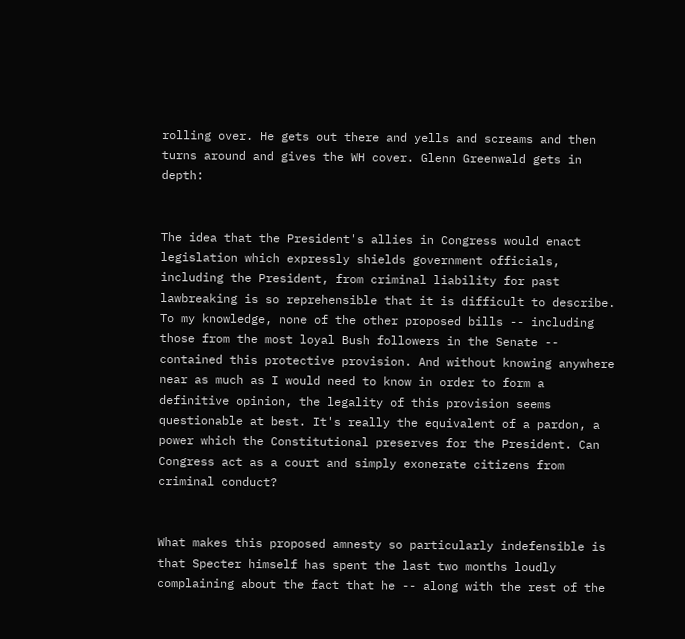rolling over. He gets out there and yells and screams and then turns around and gives the WH cover. Glenn Greenwald gets in depth:


The idea that the President's allies in Congress would enact legislation which expressly shields government officials, including the President, from criminal liability for past lawbreaking is so reprehensible that it is difficult to describe. To my knowledge, none of the other proposed bills -- including those from the most loyal Bush followers in the Senate -- contained this protective provision. And without knowing anywhere near as much as I would need to know in order to form a definitive opinion, the legality of this provision seems questionable at best. It's really the equivalent of a pardon, a power which the Constitutional preserves for the President. Can Congress act as a court and simply exonerate citizens from criminal conduct?


What makes this proposed amnesty so particularly indefensible is that Specter himself has spent the last two months loudly complaining about the fact that he -- along with the rest of the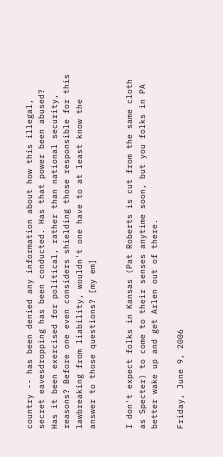country -- has been denied any information about how this illegal, secret eavesdropping has been conducted. Has that power been abused? Has it been exercised for political, rather than national security, reasons? Before one even considers shielding those responsible for this lawbreaking from liability, wouldn't one have to at least know the answer to those questions? [my em]


I don't expect folks in Kansas (Pat Roberts is cut from the same cloth as Specter) to come to their senses anytime soon, but you folks in PA better wake up and get Arlen out of there.

Friday, June 9, 2006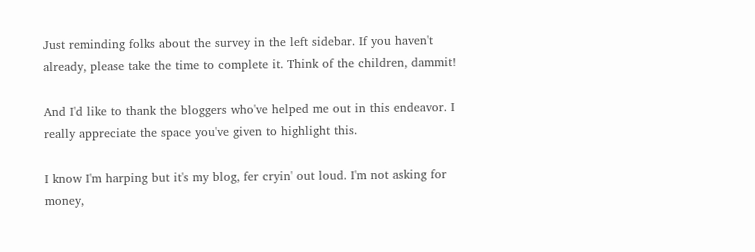Just reminding folks about the survey in the left sidebar. If you haven't already, please take the time to complete it. Think of the children, dammit!

And I'd like to thank the bloggers who've helped me out in this endeavor. I really appreciate the space you've given to highlight this.

I know I'm harping but it's my blog, fer cryin' out loud. I'm not asking for money,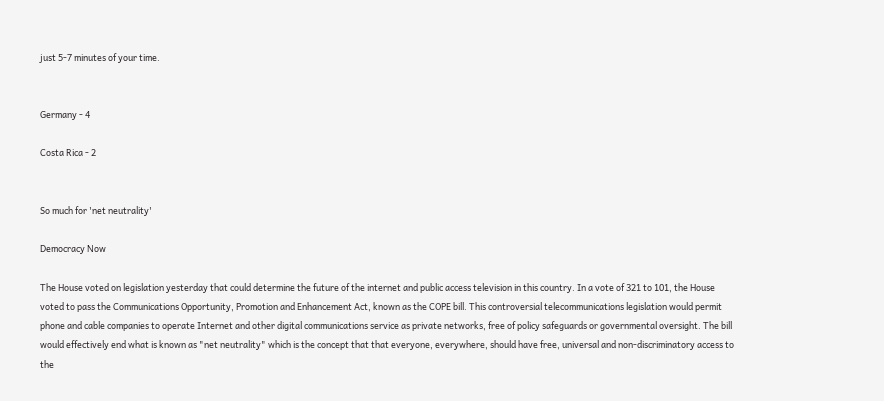just 5-7 minutes of your time.


Germany - 4

Costa Rica - 2


So much for 'net neutrality'

Democracy Now

The House voted on legislation yesterday that could determine the future of the internet and public access television in this country. In a vote of 321 to 101, the House voted to pass the Communications Opportunity, Promotion and Enhancement Act, known as the COPE bill. This controversial telecommunications legislation would permit phone and cable companies to operate Internet and other digital communications service as private networks, free of policy safeguards or governmental oversight. The bill would effectively end what is known as "net neutrality" which is the concept that that everyone, everywhere, should have free, universal and non-discriminatory access to the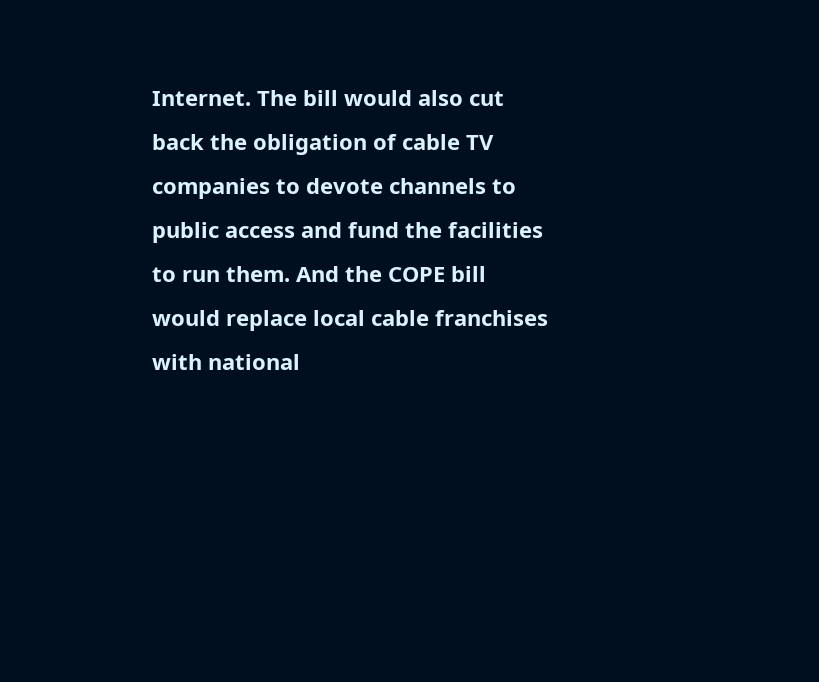Internet. The bill would also cut back the obligation of cable TV companies to devote channels to public access and fund the facilities to run them. And the COPE bill would replace local cable franchises with national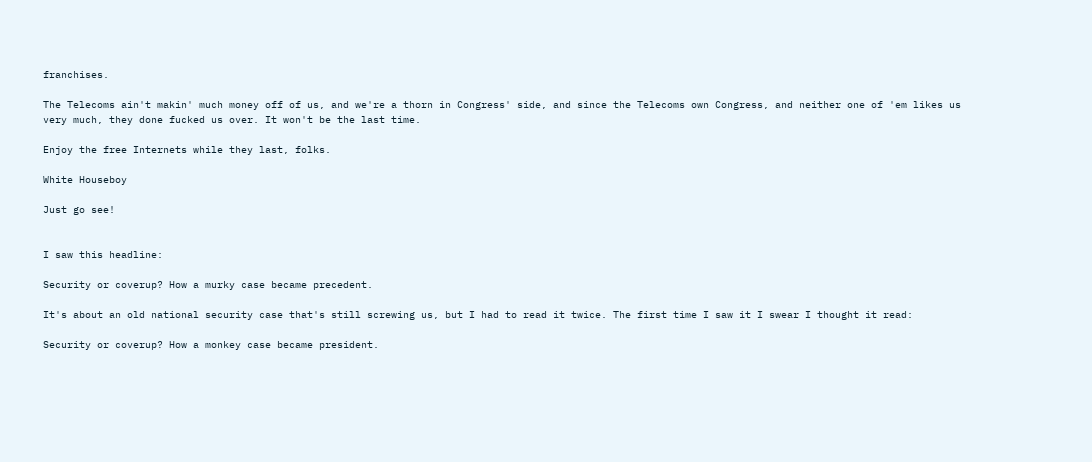franchises.

The Telecoms ain't makin' much money off of us, and we're a thorn in Congress' side, and since the Telecoms own Congress, and neither one of 'em likes us very much, they done fucked us over. It won't be the last time.

Enjoy the free Internets while they last, folks.

White Houseboy

Just go see!


I saw this headline:

Security or coverup? How a murky case became precedent.

It's about an old national security case that's still screwing us, but I had to read it twice. The first time I saw it I swear I thought it read:

Security or coverup? How a monkey case became president.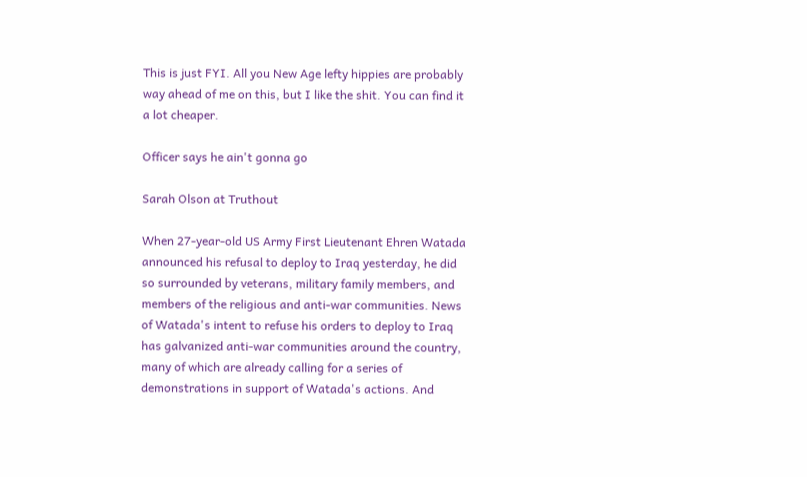This is just FYI. All you New Age lefty hippies are probably way ahead of me on this, but I like the shit. You can find it a lot cheaper.

Officer says he ain't gonna go

Sarah Olson at Truthout

When 27-year-old US Army First Lieutenant Ehren Watada announced his refusal to deploy to Iraq yesterday, he did so surrounded by veterans, military family members, and members of the religious and anti-war communities. News of Watada's intent to refuse his orders to deploy to Iraq has galvanized anti-war communities around the country, many of which are already calling for a series of demonstrations in support of Watada's actions. And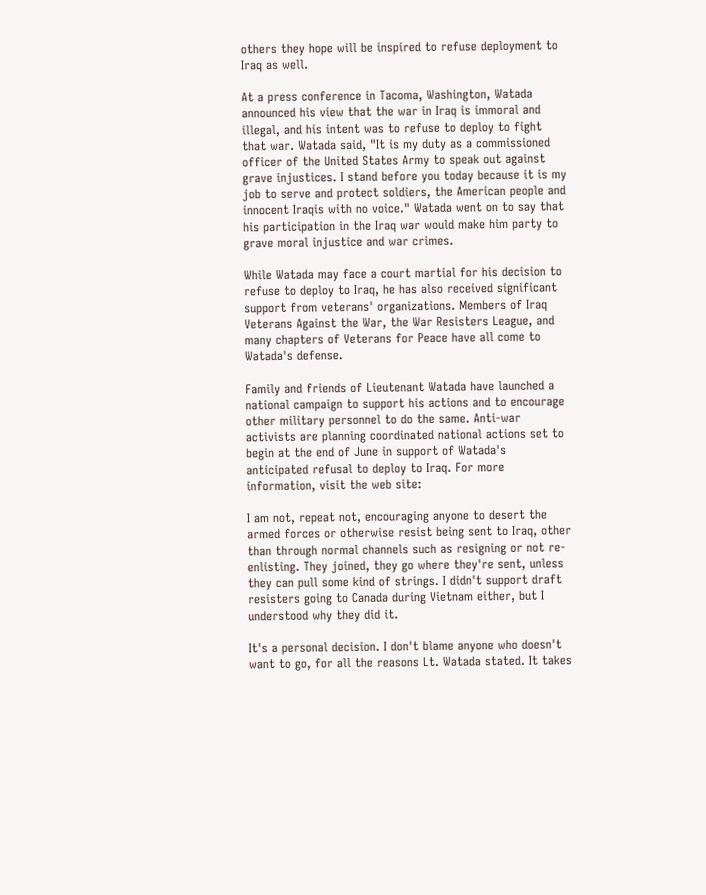others they hope will be inspired to refuse deployment to Iraq as well.

At a press conference in Tacoma, Washington, Watada announced his view that the war in Iraq is immoral and illegal, and his intent was to refuse to deploy to fight that war. Watada said, "It is my duty as a commissioned officer of the United States Army to speak out against grave injustices. I stand before you today because it is my job to serve and protect soldiers, the American people and innocent Iraqis with no voice." Watada went on to say that his participation in the Iraq war would make him party to grave moral injustice and war crimes.

While Watada may face a court martial for his decision to refuse to deploy to Iraq, he has also received significant support from veterans' organizations. Members of Iraq Veterans Against the War, the War Resisters League, and many chapters of Veterans for Peace have all come to Watada's defense.

Family and friends of Lieutenant Watada have launched a national campaign to support his actions and to encourage other military personnel to do the same. Anti-war activists are planning coordinated national actions set to begin at the end of June in support of Watada's anticipated refusal to deploy to Iraq. For more information, visit the web site:

I am not, repeat not, encouraging anyone to desert the armed forces or otherwise resist being sent to Iraq, other than through normal channels such as resigning or not re-enlisting. They joined, they go where they're sent, unless they can pull some kind of strings. I didn't support draft resisters going to Canada during Vietnam either, but I understood why they did it.

It's a personal decision. I don't blame anyone who doesn't want to go, for all the reasons Lt. Watada stated. It takes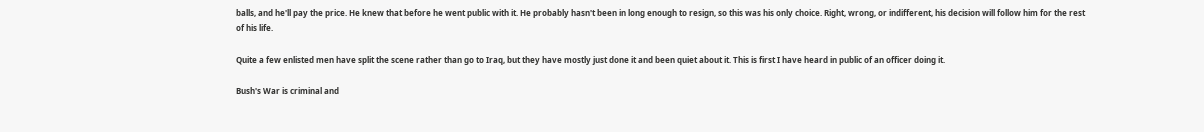balls, and he'll pay the price. He knew that before he went public with it. He probably hasn't been in long enough to resign, so this was his only choice. Right, wrong, or indifferent, his decision will follow him for the rest of his life.

Quite a few enlisted men have split the scene rather than go to Iraq, but they have mostly just done it and been quiet about it. This is first I have heard in public of an officer doing it.

Bush's War is criminal and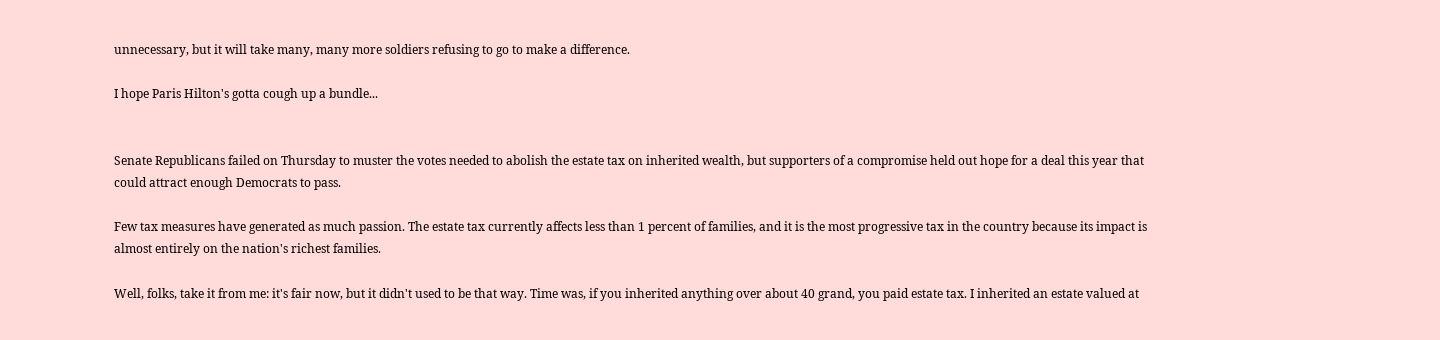unnecessary, but it will take many, many more soldiers refusing to go to make a difference.

I hope Paris Hilton's gotta cough up a bundle...


Senate Republicans failed on Thursday to muster the votes needed to abolish the estate tax on inherited wealth, but supporters of a compromise held out hope for a deal this year that could attract enough Democrats to pass.

Few tax measures have generated as much passion. The estate tax currently affects less than 1 percent of families, and it is the most progressive tax in the country because its impact is almost entirely on the nation's richest families.

Well, folks, take it from me: it's fair now, but it didn't used to be that way. Time was, if you inherited anything over about 40 grand, you paid estate tax. I inherited an estate valued at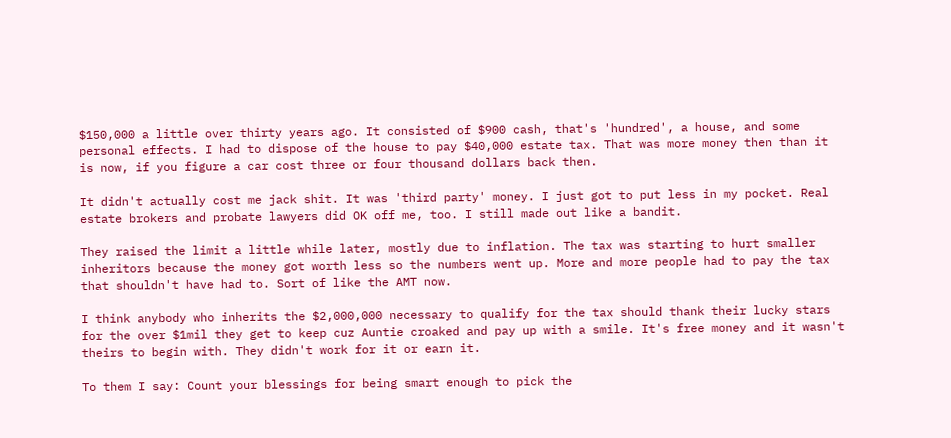$150,000 a little over thirty years ago. It consisted of $900 cash, that's 'hundred', a house, and some personal effects. I had to dispose of the house to pay $40,000 estate tax. That was more money then than it is now, if you figure a car cost three or four thousand dollars back then.

It didn't actually cost me jack shit. It was 'third party' money. I just got to put less in my pocket. Real estate brokers and probate lawyers did OK off me, too. I still made out like a bandit.

They raised the limit a little while later, mostly due to inflation. The tax was starting to hurt smaller inheritors because the money got worth less so the numbers went up. More and more people had to pay the tax that shouldn't have had to. Sort of like the AMT now.

I think anybody who inherits the $2,000,000 necessary to qualify for the tax should thank their lucky stars for the over $1mil they get to keep cuz Auntie croaked and pay up with a smile. It's free money and it wasn't theirs to begin with. They didn't work for it or earn it.

To them I say: Count your blessings for being smart enough to pick the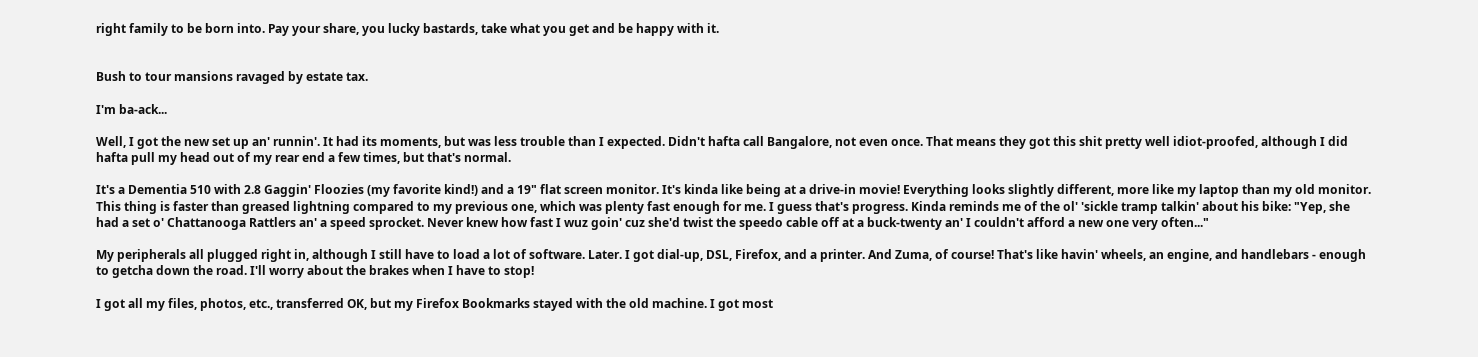right family to be born into. Pay your share, you lucky bastards, take what you get and be happy with it.


Bush to tour mansions ravaged by estate tax.

I'm ba-ack...

Well, I got the new set up an' runnin'. It had its moments, but was less trouble than I expected. Didn't hafta call Bangalore, not even once. That means they got this shit pretty well idiot-proofed, although I did hafta pull my head out of my rear end a few times, but that's normal.

It's a Dementia 510 with 2.8 Gaggin' Floozies (my favorite kind!) and a 19" flat screen monitor. It's kinda like being at a drive-in movie! Everything looks slightly different, more like my laptop than my old monitor. This thing is faster than greased lightning compared to my previous one, which was plenty fast enough for me. I guess that's progress. Kinda reminds me of the ol' 'sickle tramp talkin' about his bike: "Yep, she had a set o' Chattanooga Rattlers an' a speed sprocket. Never knew how fast I wuz goin' cuz she'd twist the speedo cable off at a buck-twenty an' I couldn't afford a new one very often..."

My peripherals all plugged right in, although I still have to load a lot of software. Later. I got dial-up, DSL, Firefox, and a printer. And Zuma, of course! That's like havin' wheels, an engine, and handlebars - enough to getcha down the road. I'll worry about the brakes when I have to stop!

I got all my files, photos, etc., transferred OK, but my Firefox Bookmarks stayed with the old machine. I got most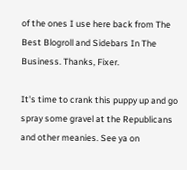of the ones I use here back from The Best Blogroll and Sidebars In The Business. Thanks, Fixer.

It's time to crank this puppy up and go spray some gravel at the Republicans and other meanies. See ya on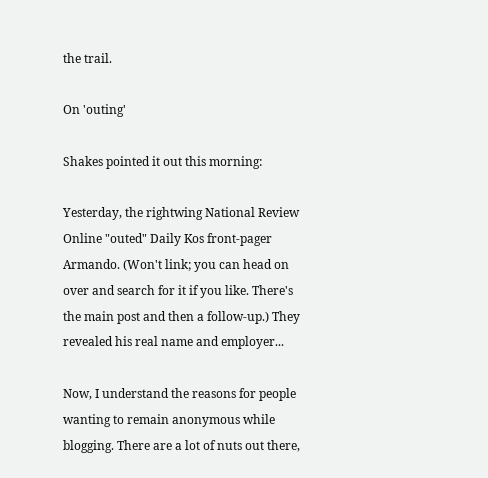the trail.

On 'outing'

Shakes pointed it out this morning:

Yesterday, the rightwing National Review Online "outed" Daily Kos front-pager Armando. (Won't link; you can head on over and search for it if you like. There's the main post and then a follow-up.) They revealed his real name and employer...

Now, I understand the reasons for people wanting to remain anonymous while blogging. There are a lot of nuts out there,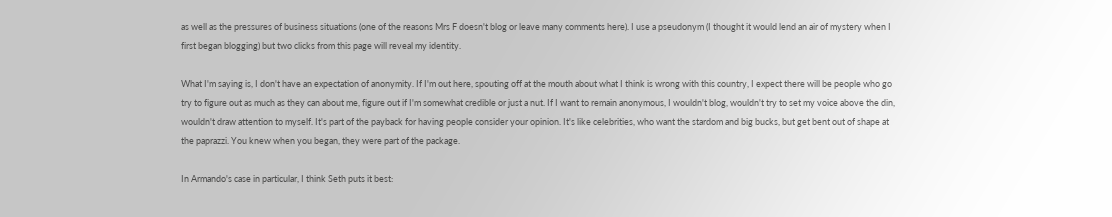as well as the pressures of business situations (one of the reasons Mrs F doesn't blog or leave many comments here). I use a pseudonym (I thought it would lend an air of mystery when I first began blogging) but two clicks from this page will reveal my identity.

What I'm saying is, I don't have an expectation of anonymity. If I'm out here, spouting off at the mouth about what I think is wrong with this country, I expect there will be people who go try to figure out as much as they can about me, figure out if I'm somewhat credible or just a nut. If I want to remain anonymous, I wouldn't blog, wouldn't try to set my voice above the din, wouldn't draw attention to myself. It's part of the payback for having people consider your opinion. It's like celebrities, who want the stardom and big bucks, but get bent out of shape at the paprazzi. You knew when you began, they were part of the package.

In Armando's case in particular, I think Seth puts it best: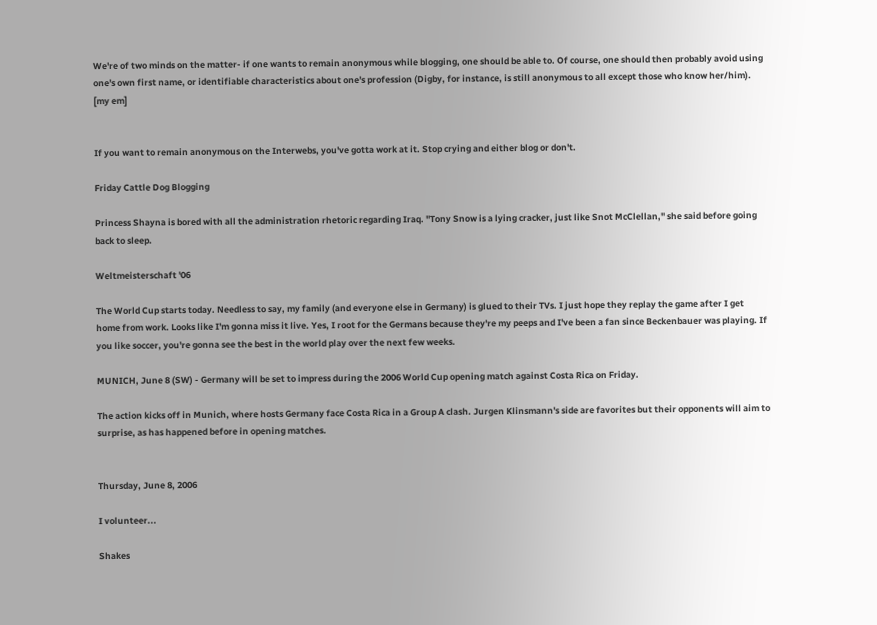We're of two minds on the matter- if one wants to remain anonymous while blogging, one should be able to. Of course, one should then probably avoid using one's own first name, or identifiable characteristics about one's profession (Digby, for instance, is still anonymous to all except those who know her/him). [my em]


If you want to remain anonymous on the Interwebs, you've gotta work at it. Stop crying and either blog or don't.

Friday Cattle Dog Blogging

Princess Shayna is bored with all the administration rhetoric regarding Iraq. "Tony Snow is a lying cracker, just like Snot McClellan," she said before going back to sleep.

Weltmeisterschaft '06

The World Cup starts today. Needless to say, my family (and everyone else in Germany) is glued to their TVs. I just hope they replay the game after I get home from work. Looks like I'm gonna miss it live. Yes, I root for the Germans because they're my peeps and I've been a fan since Beckenbauer was playing. If you like soccer, you're gonna see the best in the world play over the next few weeks.

MUNICH, June 8 (SW) - Germany will be set to impress during the 2006 World Cup opening match against Costa Rica on Friday.

The action kicks off in Munich, where hosts Germany face Costa Rica in a Group A clash. Jurgen Klinsmann's side are favorites but their opponents will aim to surprise, as has happened before in opening matches.


Thursday, June 8, 2006

I volunteer...

Shakes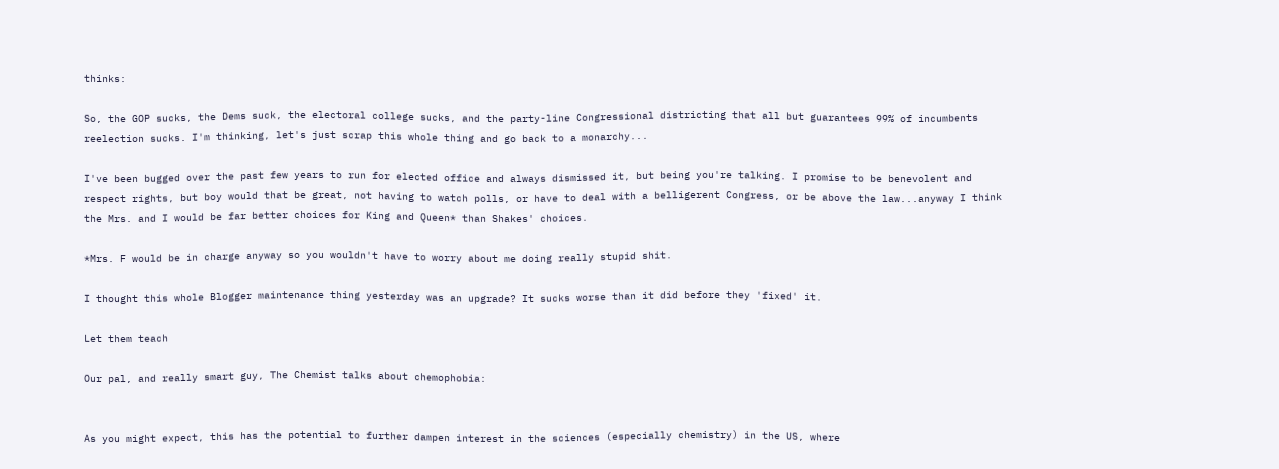thinks:

So, the GOP sucks, the Dems suck, the electoral college sucks, and the party-line Congressional districting that all but guarantees 99% of incumbents reelection sucks. I'm thinking, let's just scrap this whole thing and go back to a monarchy...

I've been bugged over the past few years to run for elected office and always dismissed it, but being you're talking. I promise to be benevolent and respect rights, but boy would that be great, not having to watch polls, or have to deal with a belligerent Congress, or be above the law...anyway I think the Mrs. and I would be far better choices for King and Queen* than Shakes' choices.

*Mrs. F would be in charge anyway so you wouldn't have to worry about me doing really stupid shit.

I thought this whole Blogger maintenance thing yesterday was an upgrade? It sucks worse than it did before they 'fixed' it.

Let them teach

Our pal, and really smart guy, The Chemist talks about chemophobia:


As you might expect, this has the potential to further dampen interest in the sciences (especially chemistry) in the US, where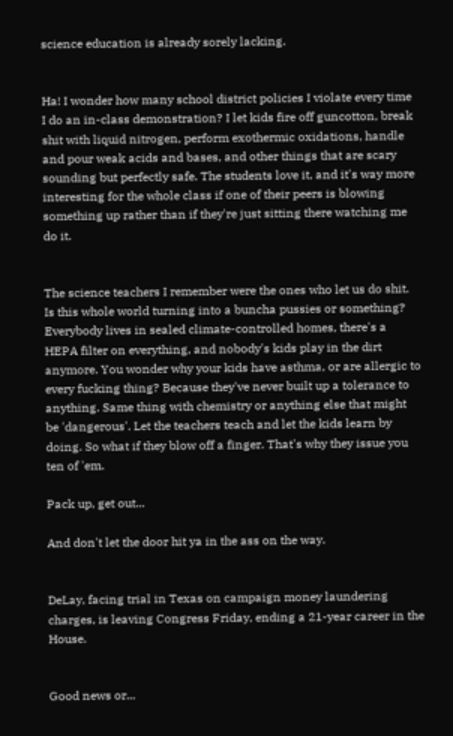science education is already sorely lacking.


Ha! I wonder how many school district policies I violate every time I do an in-class demonstration? I let kids fire off guncotton, break shit with liquid nitrogen, perform exothermic oxidations, handle and pour weak acids and bases, and other things that are scary sounding but perfectly safe. The students love it, and it's way more interesting for the whole class if one of their peers is blowing something up rather than if they're just sitting there watching me do it.


The science teachers I remember were the ones who let us do shit. Is this whole world turning into a buncha pussies or something? Everybody lives in sealed climate-controlled homes, there's a HEPA filter on everything, and nobody's kids play in the dirt anymore. You wonder why your kids have asthma, or are allergic to every fucking thing? Because they've never built up a tolerance to anything. Same thing with chemistry or anything else that might be 'dangerous'. Let the teachers teach and let the kids learn by doing. So what if they blow off a finger. That's why they issue you ten of 'em.

Pack up, get out...

And don't let the door hit ya in the ass on the way.


DeLay, facing trial in Texas on campaign money laundering charges, is leaving Congress Friday, ending a 21-year career in the House.


Good news or...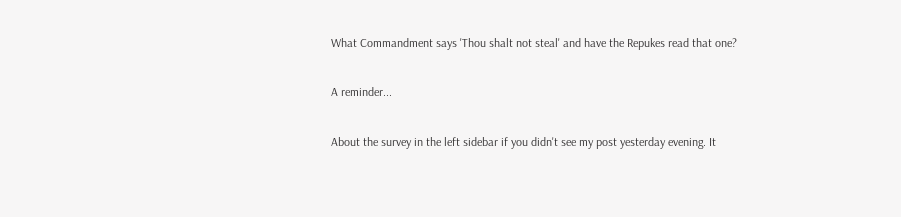What Commandment says 'Thou shalt not steal' and have the Repukes read that one?

A reminder...

About the survey in the left sidebar if you didn't see my post yesterday evening. It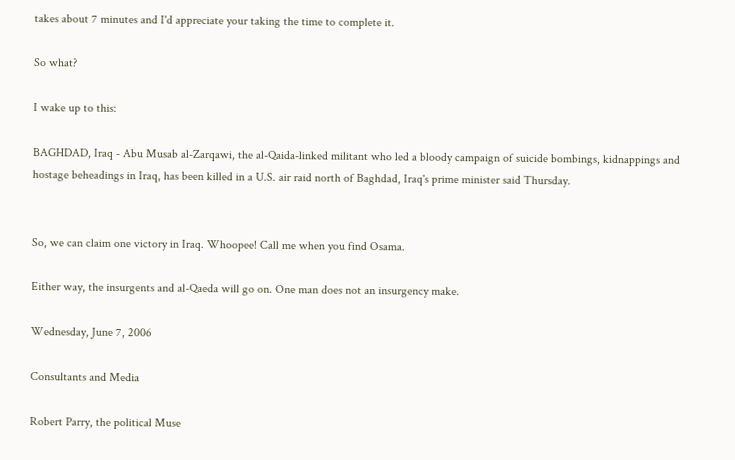takes about 7 minutes and I'd appreciate your taking the time to complete it.

So what?

I wake up to this:

BAGHDAD, Iraq - Abu Musab al-Zarqawi, the al-Qaida-linked militant who led a bloody campaign of suicide bombings, kidnappings and hostage beheadings in Iraq, has been killed in a U.S. air raid north of Baghdad, Iraq's prime minister said Thursday.


So, we can claim one victory in Iraq. Whoopee! Call me when you find Osama.

Either way, the insurgents and al-Qaeda will go on. One man does not an insurgency make.

Wednesday, June 7, 2006

Consultants and Media

Robert Parry, the political Muse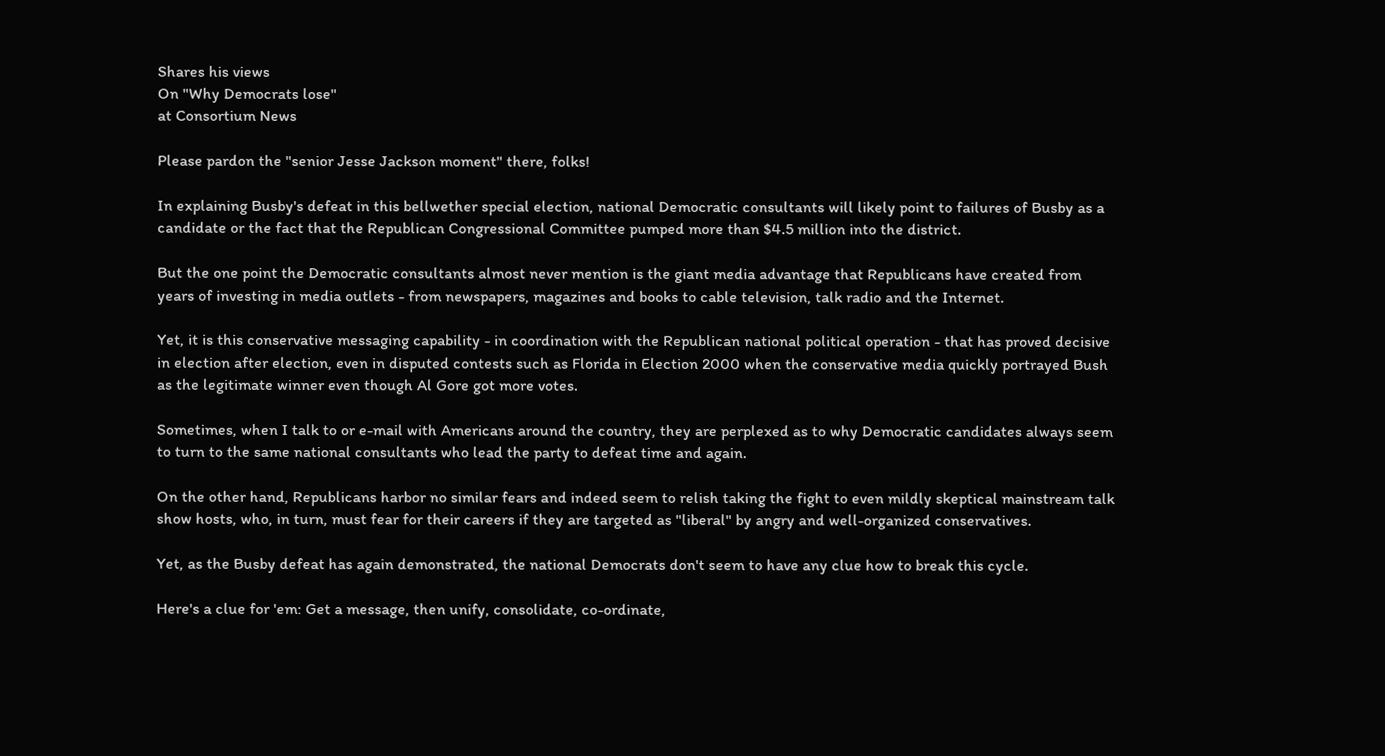Shares his views
On "Why Democrats lose"
at Consortium News

Please pardon the "senior Jesse Jackson moment" there, folks!

In explaining Busby's defeat in this bellwether special election, national Democratic consultants will likely point to failures of Busby as a candidate or the fact that the Republican Congressional Committee pumped more than $4.5 million into the district.

But the one point the Democratic consultants almost never mention is the giant media advantage that Republicans have created from years of investing in media outlets - from newspapers, magazines and books to cable television, talk radio and the Internet.

Yet, it is this conservative messaging capability - in coordination with the Republican national political operation - that has proved decisive in election after election, even in disputed contests such as Florida in Election 2000 when the conservative media quickly portrayed Bush as the legitimate winner even though Al Gore got more votes.

Sometimes, when I talk to or e-mail with Americans around the country, they are perplexed as to why Democratic candidates always seem to turn to the same national consultants who lead the party to defeat time and again.

On the other hand, Republicans harbor no similar fears and indeed seem to relish taking the fight to even mildly skeptical mainstream talk show hosts, who, in turn, must fear for their careers if they are targeted as "liberal" by angry and well-organized conservatives.

Yet, as the Busby defeat has again demonstrated, the national Democrats don't seem to have any clue how to break this cycle.

Here's a clue for 'em: Get a message, then unify, consolidate, co-ordinate,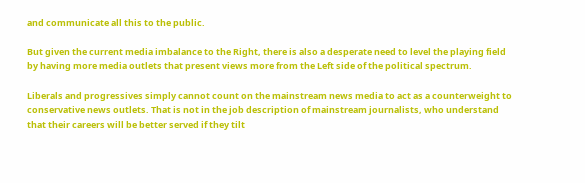and communicate all this to the public.

But given the current media imbalance to the Right, there is also a desperate need to level the playing field by having more media outlets that present views more from the Left side of the political spectrum.

Liberals and progressives simply cannot count on the mainstream news media to act as a counterweight to conservative news outlets. That is not in the job description of mainstream journalists, who understand that their careers will be better served if they tilt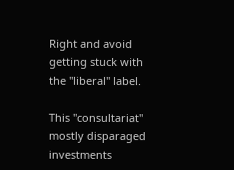Right and avoid getting stuck with the "liberal" label.

This "consultariat" mostly disparaged investments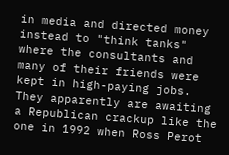in media and directed money instead to "think tanks" where the consultants and many of their friends were kept in high-paying jobs. They apparently are awaiting a Republican crackup like the one in 1992 when Ross Perot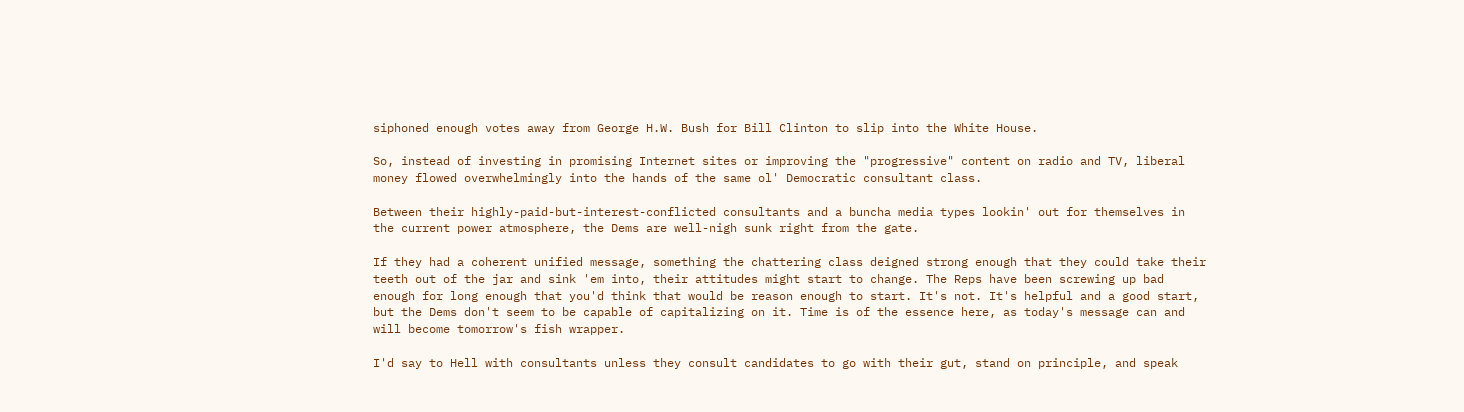siphoned enough votes away from George H.W. Bush for Bill Clinton to slip into the White House.

So, instead of investing in promising Internet sites or improving the "progressive" content on radio and TV, liberal money flowed overwhelmingly into the hands of the same ol' Democratic consultant class.

Between their highly-paid-but-interest-conflicted consultants and a buncha media types lookin' out for themselves in the current power atmosphere, the Dems are well-nigh sunk right from the gate.

If they had a coherent unified message, something the chattering class deigned strong enough that they could take their teeth out of the jar and sink 'em into, their attitudes might start to change. The Reps have been screwing up bad enough for long enough that you'd think that would be reason enough to start. It's not. It's helpful and a good start, but the Dems don't seem to be capable of capitalizing on it. Time is of the essence here, as today's message can and will become tomorrow's fish wrapper.

I'd say to Hell with consultants unless they consult candidates to go with their gut, stand on principle, and speak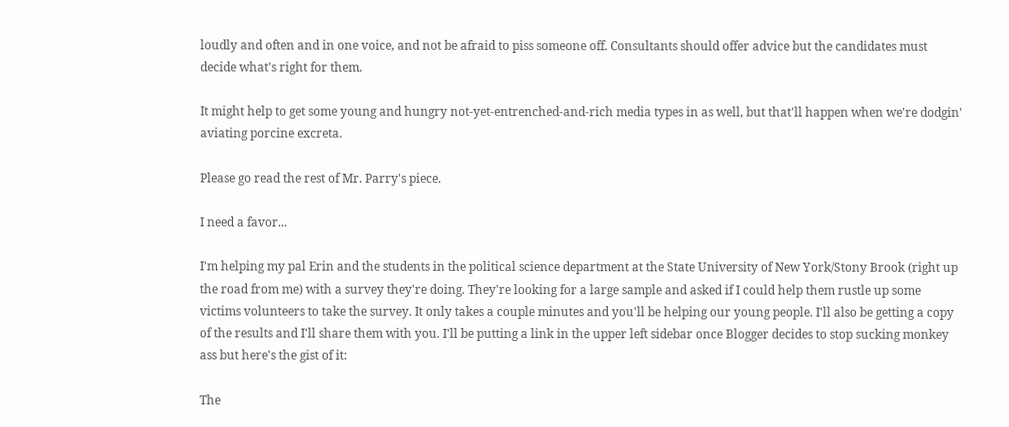loudly and often and in one voice, and not be afraid to piss someone off. Consultants should offer advice but the candidates must decide what's right for them.

It might help to get some young and hungry not-yet-entrenched-and-rich media types in as well, but that'll happen when we're dodgin' aviating porcine excreta.

Please go read the rest of Mr. Parry's piece.

I need a favor...

I'm helping my pal Erin and the students in the political science department at the State University of New York/Stony Brook (right up the road from me) with a survey they're doing. They're looking for a large sample and asked if I could help them rustle up some victims volunteers to take the survey. It only takes a couple minutes and you'll be helping our young people. I'll also be getting a copy of the results and I'll share them with you. I'll be putting a link in the upper left sidebar once Blogger decides to stop sucking monkey ass but here's the gist of it:

The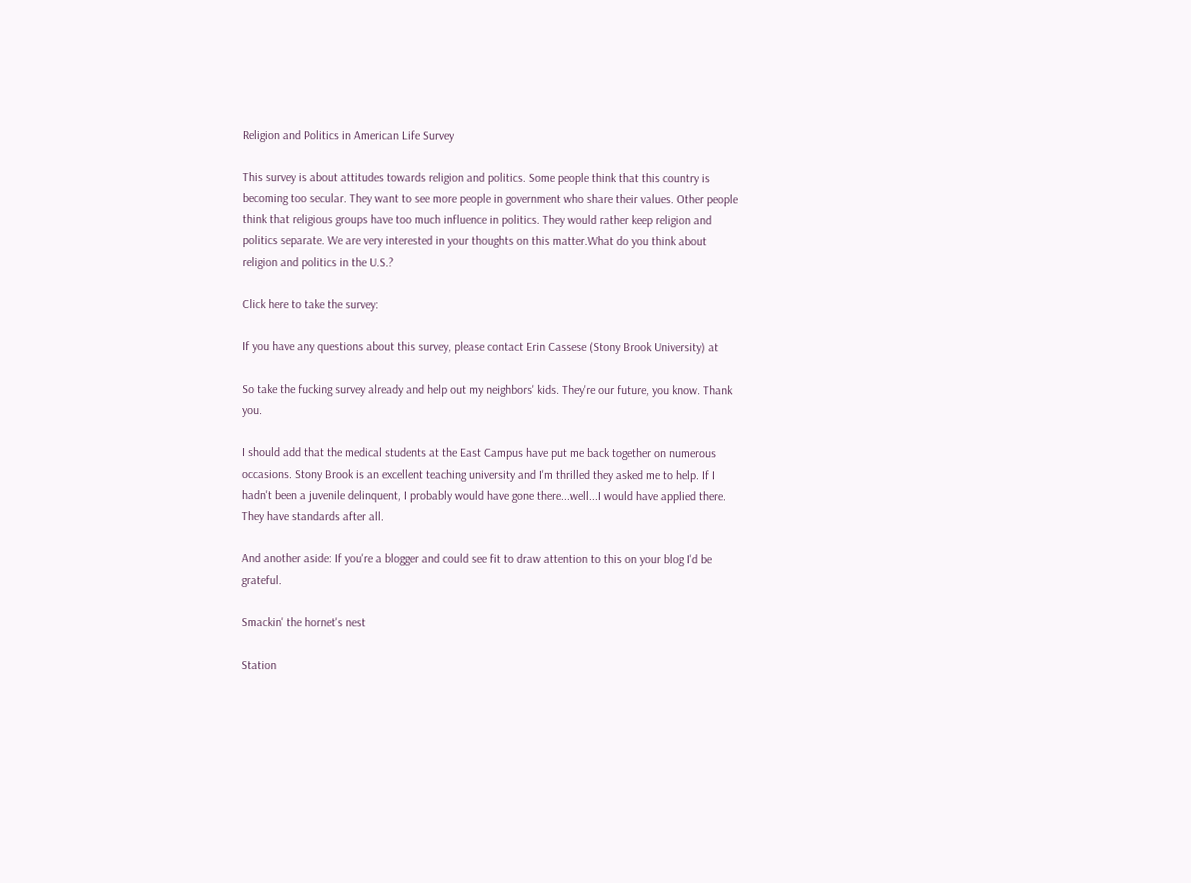Religion and Politics in American Life Survey

This survey is about attitudes towards religion and politics. Some people think that this country is becoming too secular. They want to see more people in government who share their values. Other people think that religious groups have too much influence in politics. They would rather keep religion and politics separate. We are very interested in your thoughts on this matter.What do you think about religion and politics in the U.S.?

Click here to take the survey:

If you have any questions about this survey, please contact Erin Cassese (Stony Brook University) at

So take the fucking survey already and help out my neighbors' kids. They're our future, you know. Thank you.

I should add that the medical students at the East Campus have put me back together on numerous occasions. Stony Brook is an excellent teaching university and I'm thrilled they asked me to help. If I hadn't been a juvenile delinquent, I probably would have gone there...well...I would have applied there. They have standards after all.

And another aside: If you're a blogger and could see fit to draw attention to this on your blog I'd be grateful.

Smackin' the hornet's nest

Station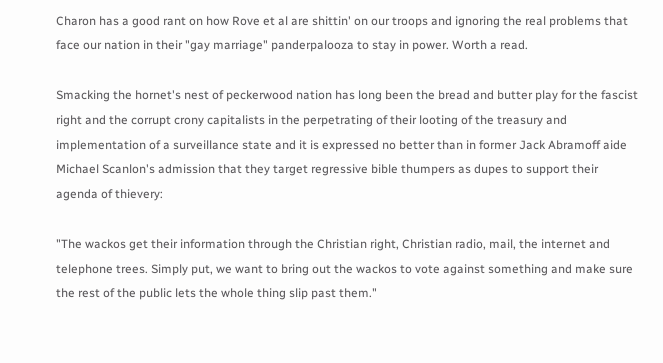Charon has a good rant on how Rove et al are shittin' on our troops and ignoring the real problems that face our nation in their "gay marriage" panderpalooza to stay in power. Worth a read.

Smacking the hornet's nest of peckerwood nation has long been the bread and butter play for the fascist right and the corrupt crony capitalists in the perpetrating of their looting of the treasury and implementation of a surveillance state and it is expressed no better than in former Jack Abramoff aide Michael Scanlon's admission that they target regressive bible thumpers as dupes to support their agenda of thievery:

"The wackos get their information through the Christian right, Christian radio, mail, the internet and telephone trees. Simply put, we want to bring out the wackos to vote against something and make sure the rest of the public lets the whole thing slip past them."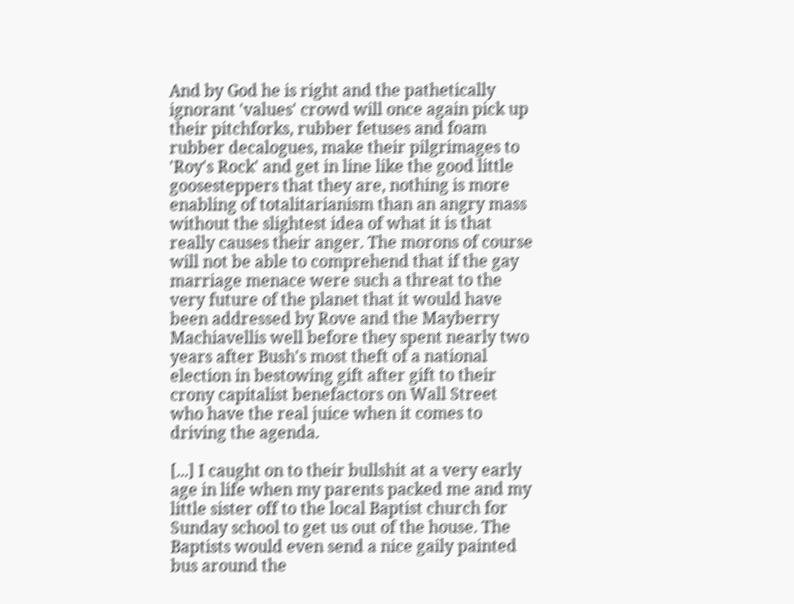And by God he is right and the pathetically ignorant 'values' crowd will once again pick up their pitchforks, rubber fetuses and foam rubber decalogues, make their pilgrimages to 'Roy's Rock' and get in line like the good little goosesteppers that they are, nothing is more enabling of totalitarianism than an angry mass without the slightest idea of what it is that really causes their anger. The morons of course will not be able to comprehend that if the gay marriage menace were such a threat to the very future of the planet that it would have been addressed by Rove and the Mayberry Machiavellis well before they spent nearly two years after Bush's most theft of a national election in bestowing gift after gift to their crony capitalist benefactors on Wall Street who have the real juice when it comes to driving the agenda.

[...] I caught on to their bullshit at a very early age in life when my parents packed me and my little sister off to the local Baptist church for Sunday school to get us out of the house. The Baptists would even send a nice gaily painted bus around the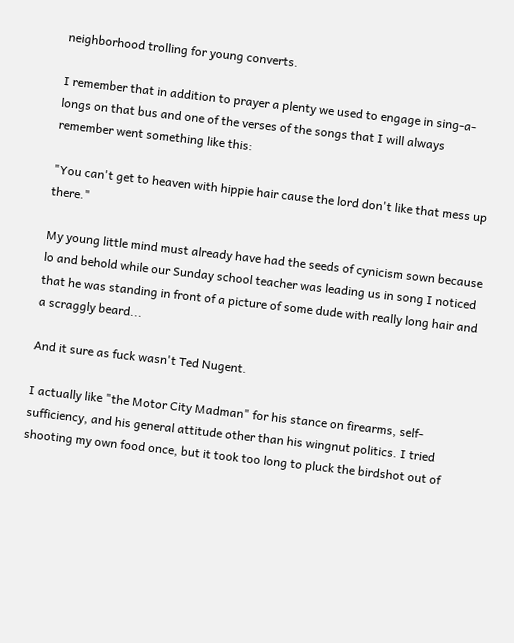neighborhood trolling for young converts.

I remember that in addition to prayer a plenty we used to engage in sing-a-longs on that bus and one of the verses of the songs that I will always remember went something like this:

"You can't get to heaven with hippie hair cause the lord don't like that mess up there."

My young little mind must already have had the seeds of cynicism sown because lo and behold while our Sunday school teacher was leading us in song I noticed that he was standing in front of a picture of some dude with really long hair and a scraggly beard...

And it sure as fuck wasn't Ted Nugent.

I actually like "the Motor City Madman" for his stance on firearms, self-sufficiency, and his general attitude other than his wingnut politics. I tried shooting my own food once, but it took too long to pluck the birdshot out of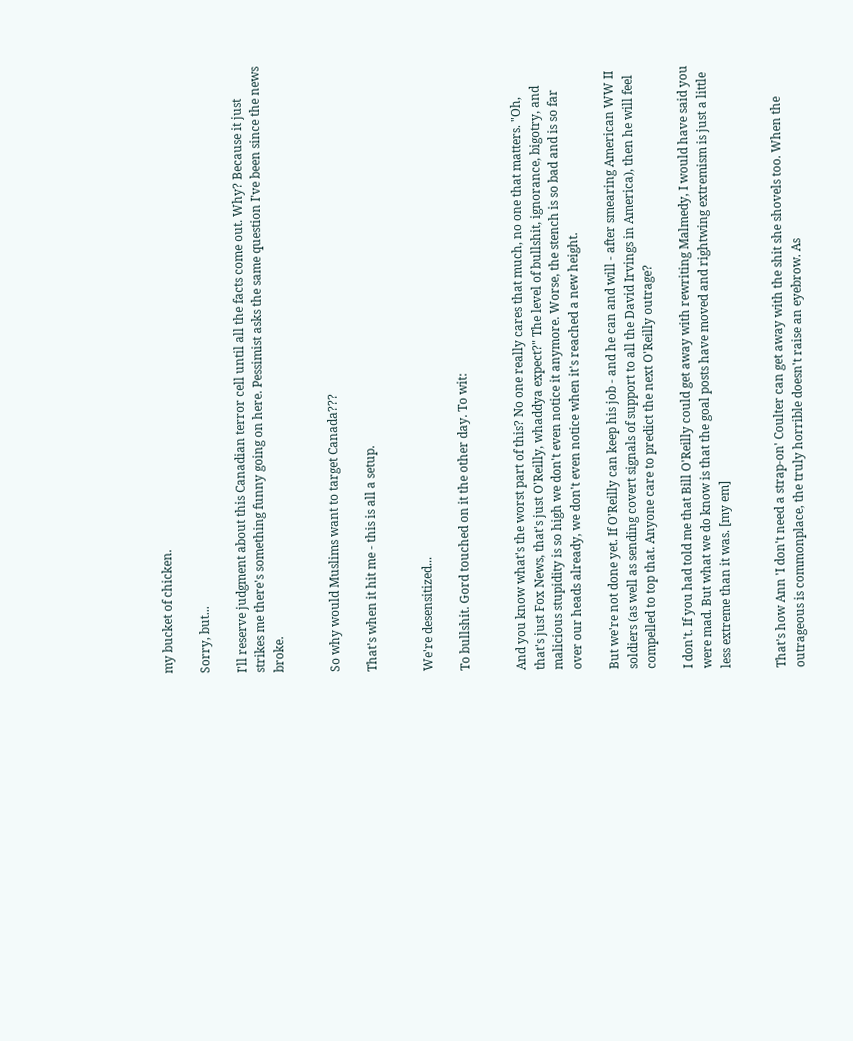my bucket of chicken.

Sorry, but...

I'll reserve judgment about this Canadian terror cell until all the facts come out. Why? Because it just strikes me there's something funny going on here. Pessimist asks the same question I've been since the news broke.


So why would Muslims want to target Canada???

That's when it hit me - this is all a setup.


We're desensitized...

To bullshit. Gord touched on it the other day. To wit:


And you know what's the worst part of this? No one really cares that much, no one that matters. "Oh, that's just Fox News, that's just O'Reilly, whaddya expect?" The level of bullshit, ignorance, bigotry, and malicious stupidity is so high we don't even notice it anymore. Worse, the stench is so bad and is so far over our heads already, we don't even notice when it's reached a new height.

But we're not done yet. If O'Reilly can keep his job - and he can and will - after smearing American WW II soldiers (as well as sending covert signals of support to all the David Irvings in America), then he will feel compelled to top that. Anyone care to predict the next O'Reilly outrage?

I don't. If you had told me that Bill O'Reilly could get away with rewriting Malmedy, I would have said you were mad. But what we do know is that the goal posts have moved and rightwing extremism is just a little less extreme than it was. [my em]


That's how Ann 'I don't need a strap-on' Coulter can get away with the shit she shovels too. When the outrageous is commonplace, the truly horrible doesn't raise an eyebrow. As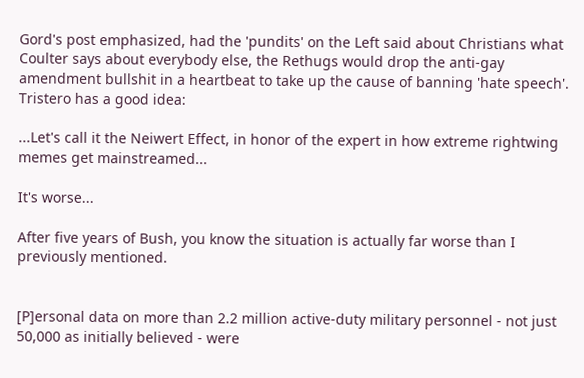Gord's post emphasized, had the 'pundits' on the Left said about Christians what Coulter says about everybody else, the Rethugs would drop the anti-gay amendment bullshit in a heartbeat to take up the cause of banning 'hate speech'. Tristero has a good idea:

...Let's call it the Neiwert Effect, in honor of the expert in how extreme rightwing memes get mainstreamed...

It's worse...

After five years of Bush, you know the situation is actually far worse than I previously mentioned.


[P]ersonal data on more than 2.2 million active-duty military personnel - not just 50,000 as initially believed - were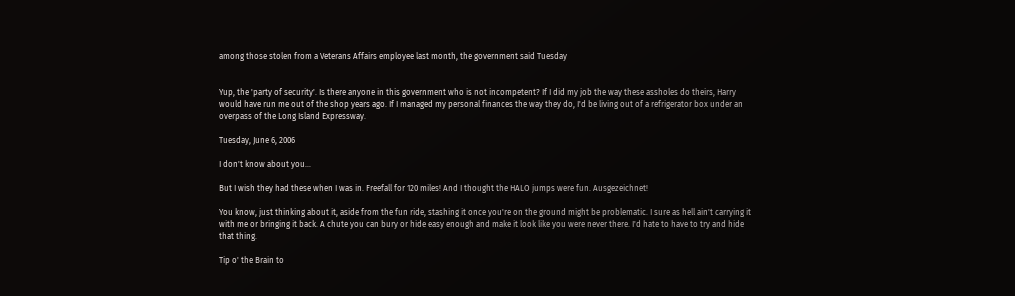among those stolen from a Veterans Affairs employee last month, the government said Tuesday


Yup, the 'party of security'. Is there anyone in this government who is not incompetent? If I did my job the way these assholes do theirs, Harry would have run me out of the shop years ago. If I managed my personal finances the way they do, I'd be living out of a refrigerator box under an overpass of the Long Island Expressway.

Tuesday, June 6, 2006

I don't know about you...

But I wish they had these when I was in. Freefall for 120 miles! And I thought the HALO jumps were fun. Ausgezeichnet!

You know, just thinking about it, aside from the fun ride, stashing it once you're on the ground might be problematic. I sure as hell ain't carrying it with me or bringing it back. A chute you can bury or hide easy enough and make it look like you were never there. I'd hate to have to try and hide that thing.

Tip o' the Brain to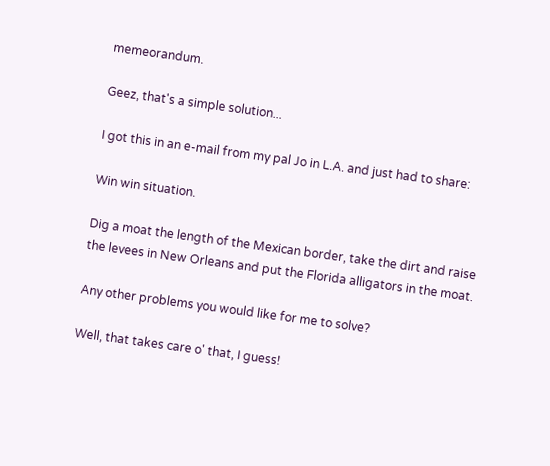memeorandum.

Geez, that's a simple solution...

I got this in an e-mail from my pal Jo in L.A. and just had to share:

Win win situation.

Dig a moat the length of the Mexican border, take the dirt and raise the levees in New Orleans and put the Florida alligators in the moat.

Any other problems you would like for me to solve?

Well, that takes care o' that, I guess!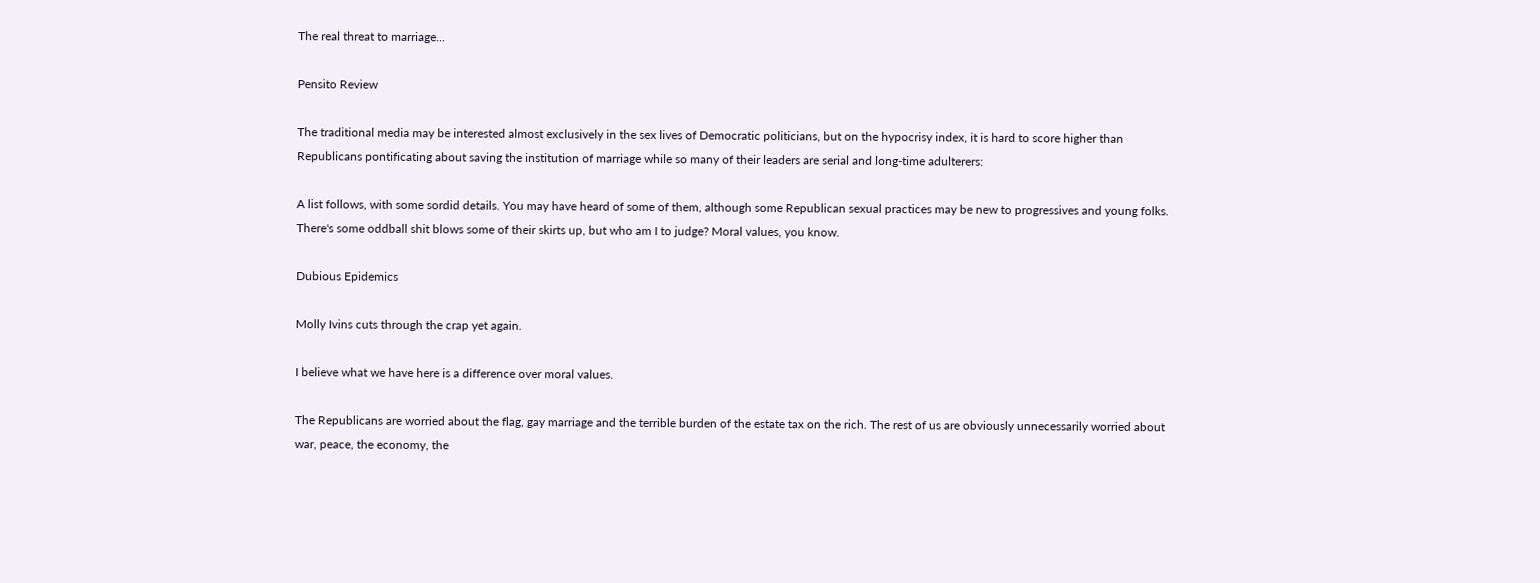The real threat to marriage...

Pensito Review

The traditional media may be interested almost exclusively in the sex lives of Democratic politicians, but on the hypocrisy index, it is hard to score higher than Republicans pontificating about saving the institution of marriage while so many of their leaders are serial and long-time adulterers:

A list follows, with some sordid details. You may have heard of some of them, although some Republican sexual practices may be new to progressives and young folks. There's some oddball shit blows some of their skirts up, but who am I to judge? Moral values, you know.

Dubious Epidemics

Molly Ivins cuts through the crap yet again.

I believe what we have here is a difference over moral values.

The Republicans are worried about the flag, gay marriage and the terrible burden of the estate tax on the rich. The rest of us are obviously unnecessarily worried about war, peace, the economy, the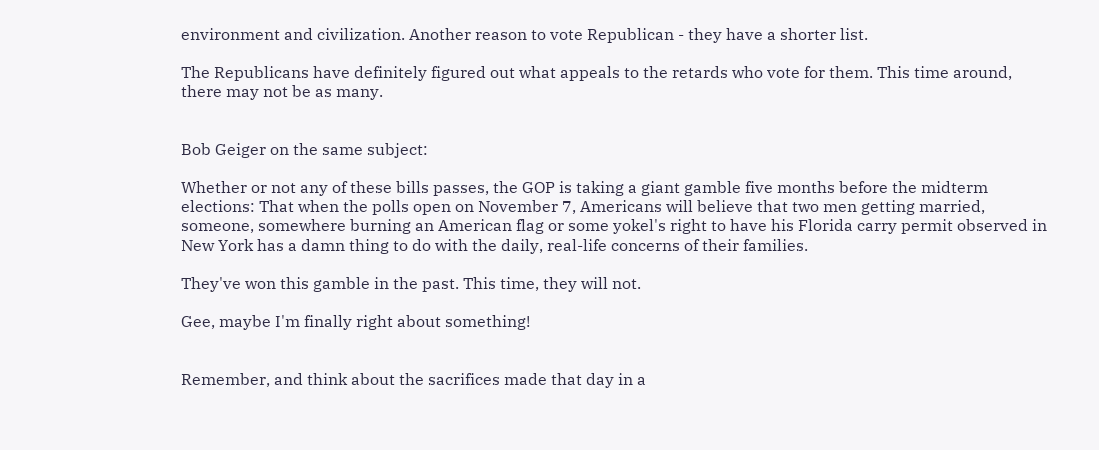environment and civilization. Another reason to vote Republican - they have a shorter list.

The Republicans have definitely figured out what appeals to the retards who vote for them. This time around, there may not be as many.


Bob Geiger on the same subject:

Whether or not any of these bills passes, the GOP is taking a giant gamble five months before the midterm elections: That when the polls open on November 7, Americans will believe that two men getting married, someone, somewhere burning an American flag or some yokel's right to have his Florida carry permit observed in New York has a damn thing to do with the daily, real-life concerns of their families.

They've won this gamble in the past. This time, they will not.

Gee, maybe I'm finally right about something!


Remember, and think about the sacrifices made that day in a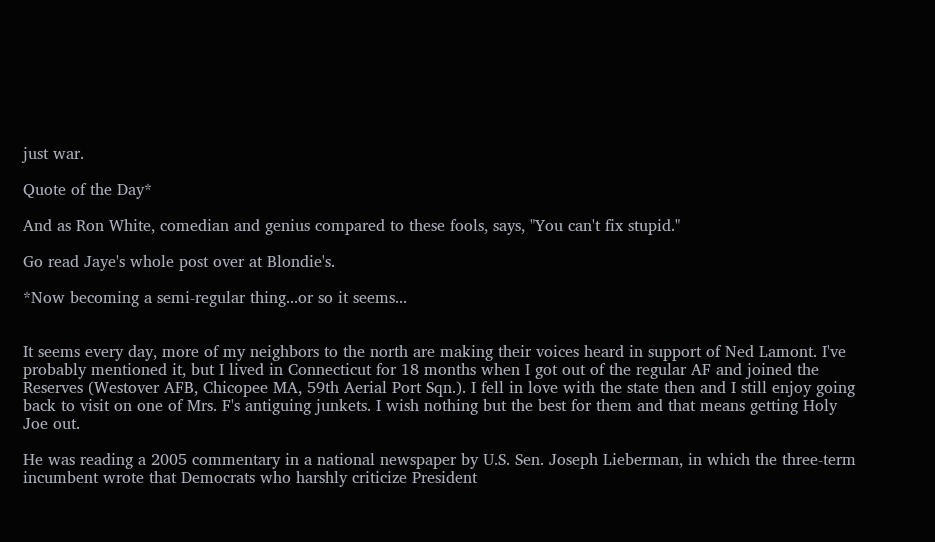just war.

Quote of the Day*

And as Ron White, comedian and genius compared to these fools, says, "You can't fix stupid."

Go read Jaye's whole post over at Blondie's.

*Now becoming a semi-regular thing...or so it seems...


It seems every day, more of my neighbors to the north are making their voices heard in support of Ned Lamont. I've probably mentioned it, but I lived in Connecticut for 18 months when I got out of the regular AF and joined the Reserves (Westover AFB, Chicopee MA, 59th Aerial Port Sqn.). I fell in love with the state then and I still enjoy going back to visit on one of Mrs. F's antiguing junkets. I wish nothing but the best for them and that means getting Holy Joe out.

He was reading a 2005 commentary in a national newspaper by U.S. Sen. Joseph Lieberman, in which the three-term incumbent wrote that Democrats who harshly criticize President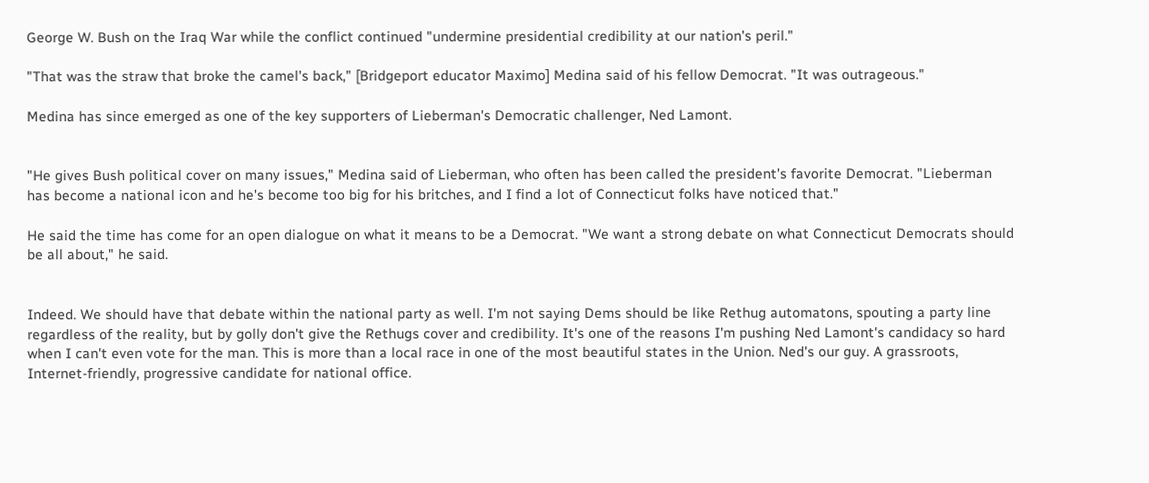George W. Bush on the Iraq War while the conflict continued "undermine presidential credibility at our nation's peril."

"That was the straw that broke the camel's back," [Bridgeport educator Maximo] Medina said of his fellow Democrat. "It was outrageous."

Medina has since emerged as one of the key supporters of Lieberman's Democratic challenger, Ned Lamont.


"He gives Bush political cover on many issues," Medina said of Lieberman, who often has been called the president's favorite Democrat. "Lieberman has become a national icon and he's become too big for his britches, and I find a lot of Connecticut folks have noticed that."

He said the time has come for an open dialogue on what it means to be a Democrat. "We want a strong debate on what Connecticut Democrats should be all about," he said.


Indeed. We should have that debate within the national party as well. I'm not saying Dems should be like Rethug automatons, spouting a party line regardless of the reality, but by golly don't give the Rethugs cover and credibility. It's one of the reasons I'm pushing Ned Lamont's candidacy so hard when I can't even vote for the man. This is more than a local race in one of the most beautiful states in the Union. Ned's our guy. A grassroots, Internet-friendly, progressive candidate for national office.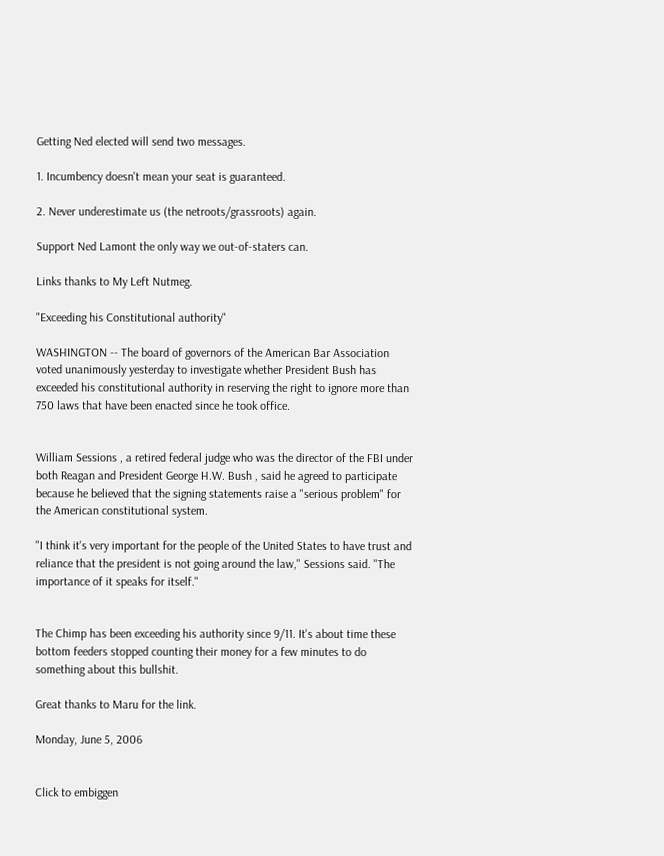Getting Ned elected will send two messages.

1. Incumbency doesn't mean your seat is guaranteed.

2. Never underestimate us (the netroots/grassroots) again.

Support Ned Lamont the only way we out-of-staters can.

Links thanks to My Left Nutmeg.

"Exceeding his Constitutional authority"

WASHINGTON -- The board of governors of the American Bar Association voted unanimously yesterday to investigate whether President Bush has exceeded his constitutional authority in reserving the right to ignore more than 750 laws that have been enacted since he took office.


William Sessions , a retired federal judge who was the director of the FBI under both Reagan and President George H.W. Bush , said he agreed to participate because he believed that the signing statements raise a "serious problem" for the American constitutional system.

"I think it's very important for the people of the United States to have trust and reliance that the president is not going around the law," Sessions said. "The importance of it speaks for itself."


The Chimp has been exceeding his authority since 9/11. It's about time these bottom feeders stopped counting their money for a few minutes to do something about this bullshit.

Great thanks to Maru for the link.

Monday, June 5, 2006


Click to embiggen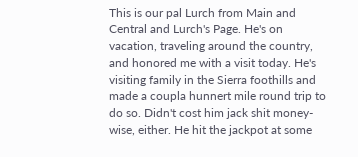This is our pal Lurch from Main and Central and Lurch's Page. He's on vacation, traveling around the country, and honored me with a visit today. He's visiting family in the Sierra foothills and made a coupla hunnert mile round trip to do so. Didn't cost him jack shit money-wise, either. He hit the jackpot at some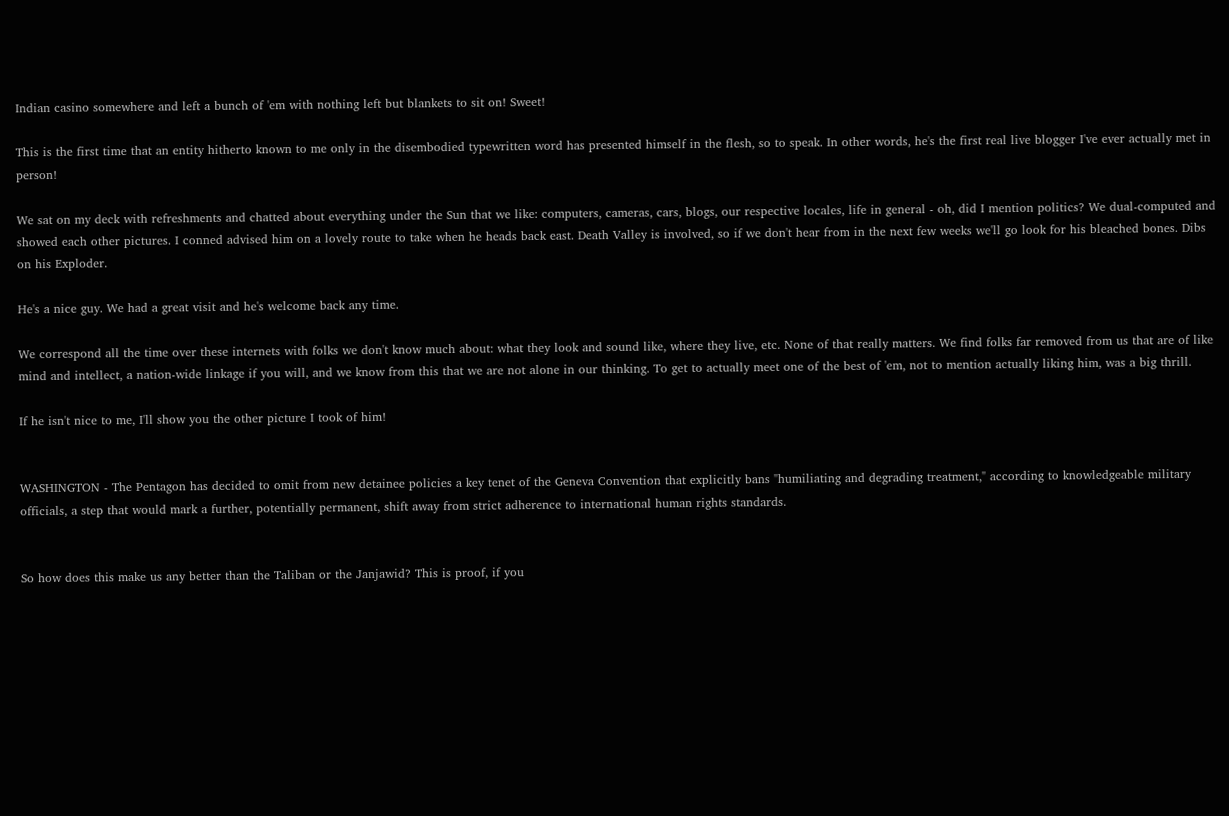Indian casino somewhere and left a bunch of 'em with nothing left but blankets to sit on! Sweet!

This is the first time that an entity hitherto known to me only in the disembodied typewritten word has presented himself in the flesh, so to speak. In other words, he's the first real live blogger I've ever actually met in person!

We sat on my deck with refreshments and chatted about everything under the Sun that we like: computers, cameras, cars, blogs, our respective locales, life in general - oh, did I mention politics? We dual-computed and showed each other pictures. I conned advised him on a lovely route to take when he heads back east. Death Valley is involved, so if we don't hear from in the next few weeks we'll go look for his bleached bones. Dibs on his Exploder.

He's a nice guy. We had a great visit and he's welcome back any time.

We correspond all the time over these internets with folks we don't know much about: what they look and sound like, where they live, etc. None of that really matters. We find folks far removed from us that are of like mind and intellect, a nation-wide linkage if you will, and we know from this that we are not alone in our thinking. To get to actually meet one of the best of 'em, not to mention actually liking him, was a big thrill.

If he isn't nice to me, I'll show you the other picture I took of him!


WASHINGTON - The Pentagon has decided to omit from new detainee policies a key tenet of the Geneva Convention that explicitly bans "humiliating and degrading treatment," according to knowledgeable military officials, a step that would mark a further, potentially permanent, shift away from strict adherence to international human rights standards.


So how does this make us any better than the Taliban or the Janjawid? This is proof, if you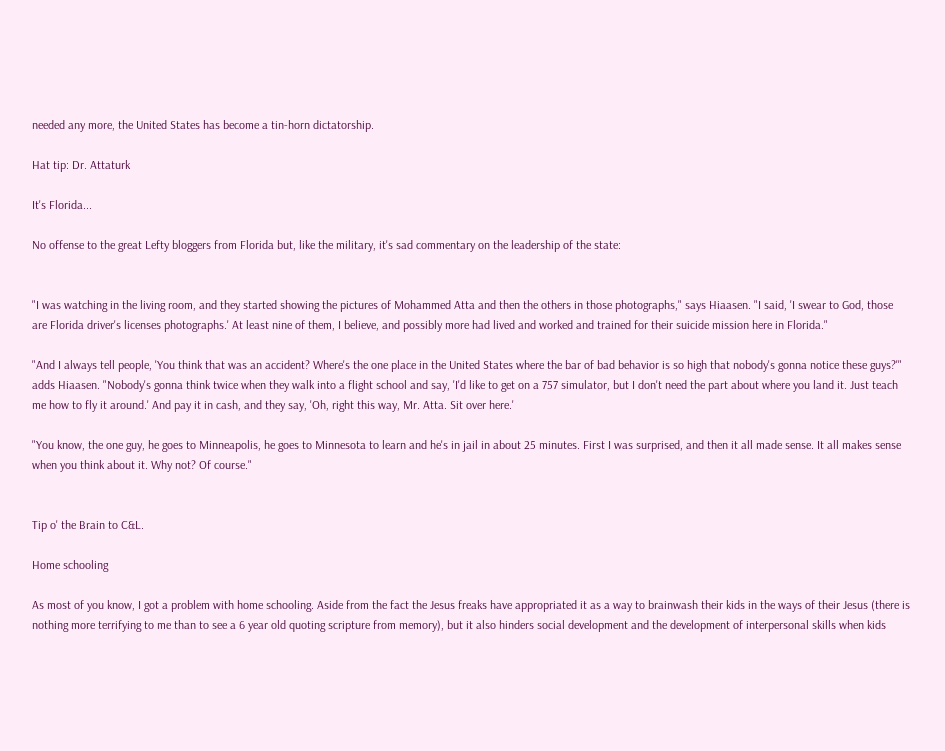needed any more, the United States has become a tin-horn dictatorship.

Hat tip: Dr. Attaturk

It's Florida...

No offense to the great Lefty bloggers from Florida but, like the military, it's sad commentary on the leadership of the state:


"I was watching in the living room, and they started showing the pictures of Mohammed Atta and then the others in those photographs," says Hiaasen. "I said, 'I swear to God, those are Florida driver's licenses photographs.' At least nine of them, I believe, and possibly more had lived and worked and trained for their suicide mission here in Florida."

"And I always tell people, 'You think that was an accident? Where's the one place in the United States where the bar of bad behavior is so high that nobody's gonna notice these guys?'" adds Hiaasen. "Nobody's gonna think twice when they walk into a flight school and say, 'I'd like to get on a 757 simulator, but I don't need the part about where you land it. Just teach me how to fly it around.' And pay it in cash, and they say, 'Oh, right this way, Mr. Atta. Sit over here.'

"You know, the one guy, he goes to Minneapolis, he goes to Minnesota to learn and he's in jail in about 25 minutes. First I was surprised, and then it all made sense. It all makes sense when you think about it. Why not? Of course."


Tip o' the Brain to C&L.

Home schooling

As most of you know, I got a problem with home schooling. Aside from the fact the Jesus freaks have appropriated it as a way to brainwash their kids in the ways of their Jesus (there is nothing more terrifying to me than to see a 6 year old quoting scripture from memory), but it also hinders social development and the development of interpersonal skills when kids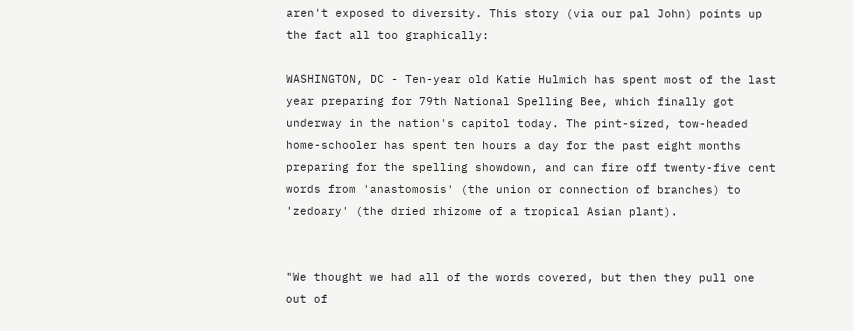aren't exposed to diversity. This story (via our pal John) points up the fact all too graphically:

WASHINGTON, DC - Ten-year old Katie Hulmich has spent most of the last year preparing for 79th National Spelling Bee, which finally got underway in the nation's capitol today. The pint-sized, tow-headed home-schooler has spent ten hours a day for the past eight months preparing for the spelling showdown, and can fire off twenty-five cent words from 'anastomosis' (the union or connection of branches) to 'zedoary' (the dried rhizome of a tropical Asian plant).


"We thought we had all of the words covered, but then they pull one out of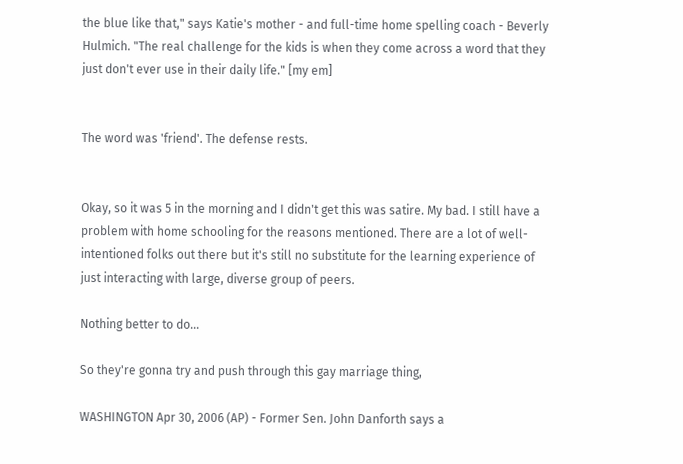the blue like that," says Katie's mother - and full-time home spelling coach - Beverly Hulmich. "The real challenge for the kids is when they come across a word that they just don't ever use in their daily life." [my em]


The word was 'friend'. The defense rests.


Okay, so it was 5 in the morning and I didn't get this was satire. My bad. I still have a problem with home schooling for the reasons mentioned. There are a lot of well-intentioned folks out there but it's still no substitute for the learning experience of just interacting with large, diverse group of peers.

Nothing better to do...

So they're gonna try and push through this gay marriage thing,

WASHINGTON Apr 30, 2006 (AP) - Former Sen. John Danforth says a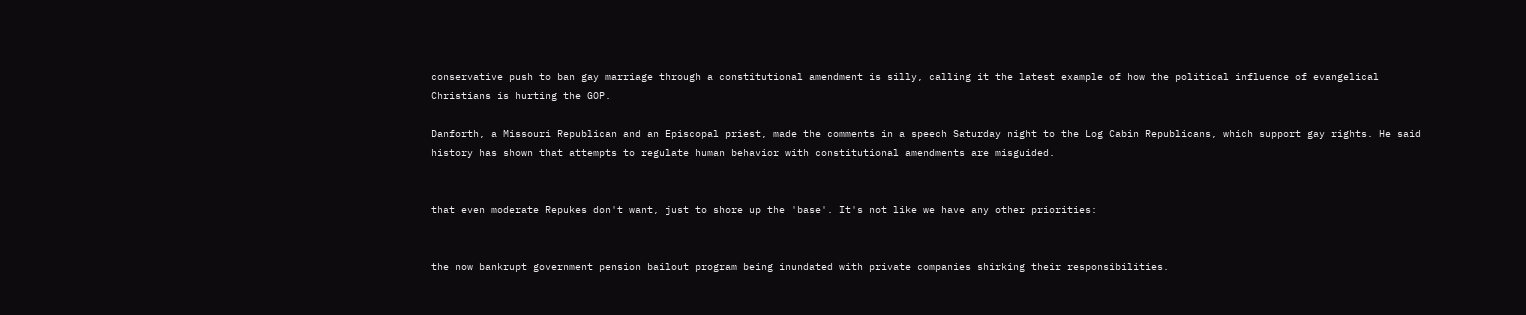conservative push to ban gay marriage through a constitutional amendment is silly, calling it the latest example of how the political influence of evangelical Christians is hurting the GOP.

Danforth, a Missouri Republican and an Episcopal priest, made the comments in a speech Saturday night to the Log Cabin Republicans, which support gay rights. He said history has shown that attempts to regulate human behavior with constitutional amendments are misguided.


that even moderate Repukes don't want, just to shore up the 'base'. It's not like we have any other priorities:


the now bankrupt government pension bailout program being inundated with private companies shirking their responsibilities.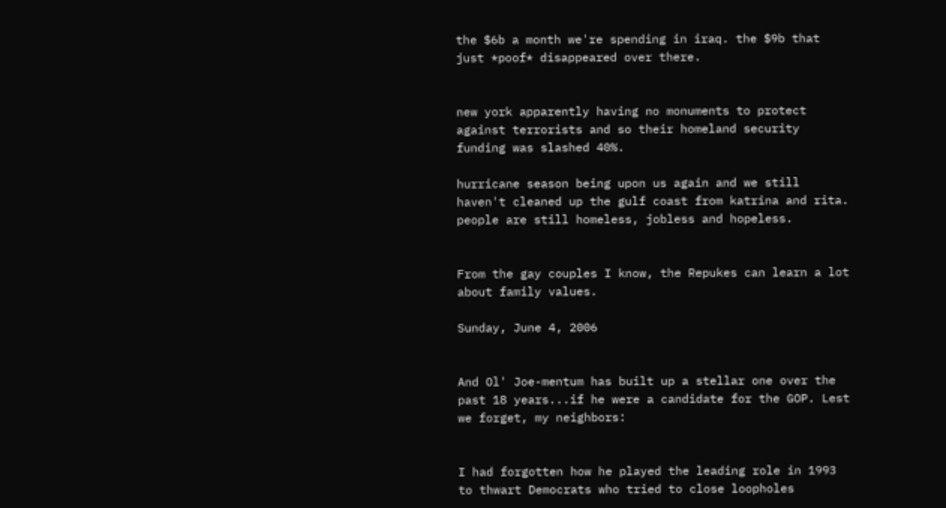the $6b a month we're spending in iraq. the $9b that just *poof* disappeared over there.


new york apparently having no monuments to protect against terrorists and so their homeland security funding was slashed 40%.

hurricane season being upon us again and we still haven't cleaned up the gulf coast from katrina and rita. people are still homeless, jobless and hopeless.


From the gay couples I know, the Repukes can learn a lot about family values.

Sunday, June 4, 2006


And Ol' Joe-mentum has built up a stellar one over the past 18 years...if he were a candidate for the GOP. Lest we forget, my neighbors:


I had forgotten how he played the leading role in 1993 to thwart Democrats who tried to close loopholes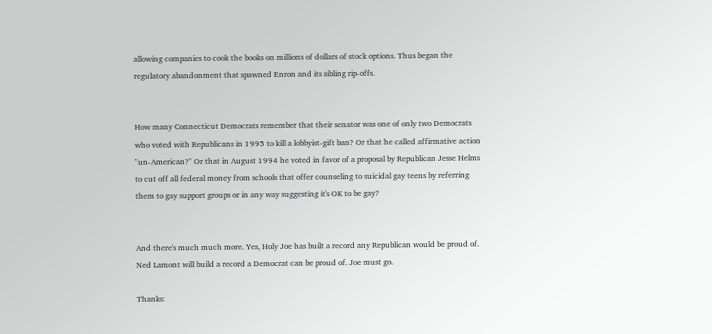allowing companies to cook the books on millions of dollars of stock options. Thus began the regulatory abandonment that spawned Enron and its sibling rip-offs.


How many Connecticut Democrats remember that their senator was one of only two Democrats who voted with Republicans in 1995 to kill a lobbyist-gift ban? Or that he called affirmative action "un-American?" Or that in August 1994 he voted in favor of a proposal by Republican Jesse Helms to cut off all federal money from schools that offer counseling to suicidal gay teens by referring them to gay support groups or in any way suggesting it's OK to be gay?


And there's much much more. Yes, Holy Joe has built a record any Republican would be proud of. Ned Lamont will build a record a Democrat can be proud of. Joe must go.

Thanks: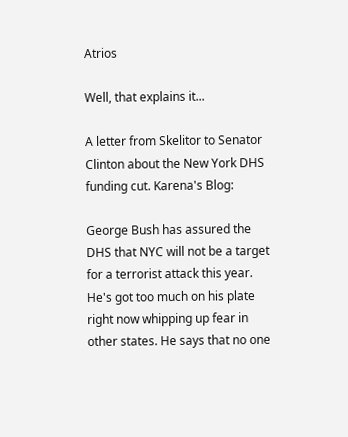Atrios

Well, that explains it...

A letter from Skelitor to Senator Clinton about the New York DHS funding cut. Karena's Blog:

George Bush has assured the DHS that NYC will not be a target for a terrorist attack this year. He's got too much on his plate right now whipping up fear in other states. He says that no one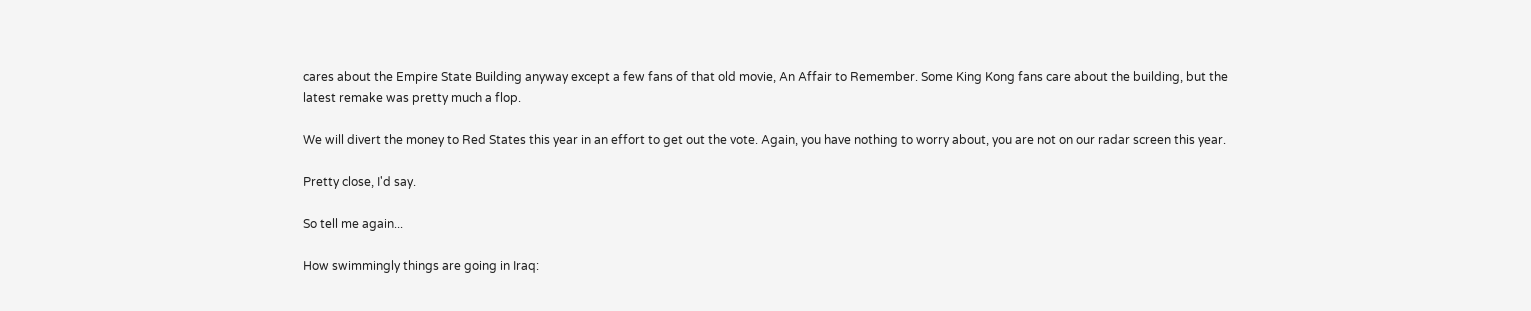cares about the Empire State Building anyway except a few fans of that old movie, An Affair to Remember. Some King Kong fans care about the building, but the latest remake was pretty much a flop.

We will divert the money to Red States this year in an effort to get out the vote. Again, you have nothing to worry about, you are not on our radar screen this year.

Pretty close, I'd say.

So tell me again...

How swimmingly things are going in Iraq: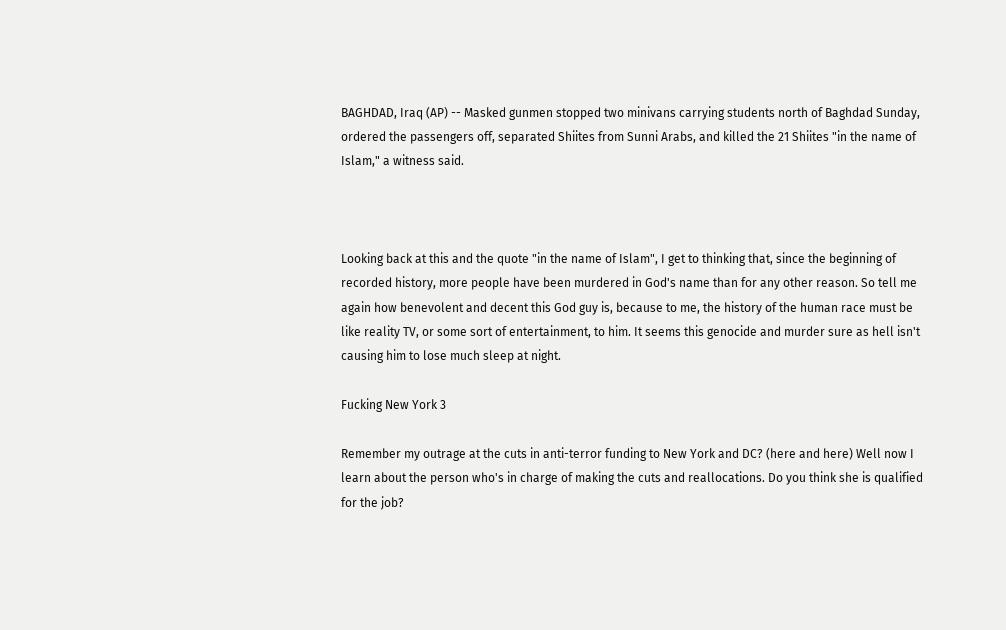BAGHDAD, Iraq (AP) -- Masked gunmen stopped two minivans carrying students north of Baghdad Sunday, ordered the passengers off, separated Shiites from Sunni Arabs, and killed the 21 Shiites "in the name of Islam," a witness said.



Looking back at this and the quote "in the name of Islam", I get to thinking that, since the beginning of recorded history, more people have been murdered in God's name than for any other reason. So tell me again how benevolent and decent this God guy is, because to me, the history of the human race must be like reality TV, or some sort of entertainment, to him. It seems this genocide and murder sure as hell isn't causing him to lose much sleep at night.

Fucking New York 3

Remember my outrage at the cuts in anti-terror funding to New York and DC? (here and here) Well now I learn about the person who's in charge of making the cuts and reallocations. Do you think she is qualified for the job?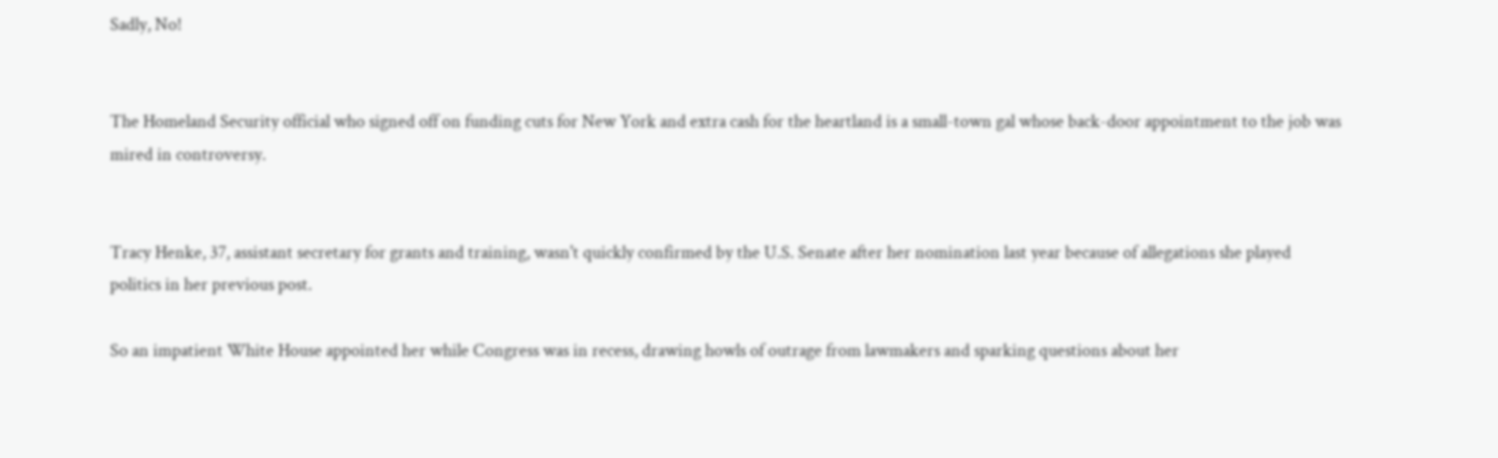Sadly, No!


The Homeland Security official who signed off on funding cuts for New York and extra cash for the heartland is a small-town gal whose back-door appointment to the job was mired in controversy.


Tracy Henke, 37, assistant secretary for grants and training, wasn't quickly confirmed by the U.S. Senate after her nomination last year because of allegations she played politics in her previous post.

So an impatient White House appointed her while Congress was in recess, drawing howls of outrage from lawmakers and sparking questions about her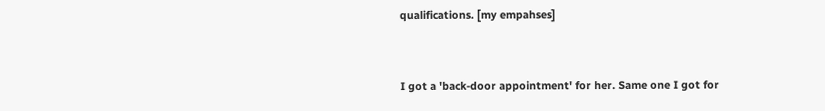qualifications. [my empahses]


I got a 'back-door appointment' for her. Same one I got for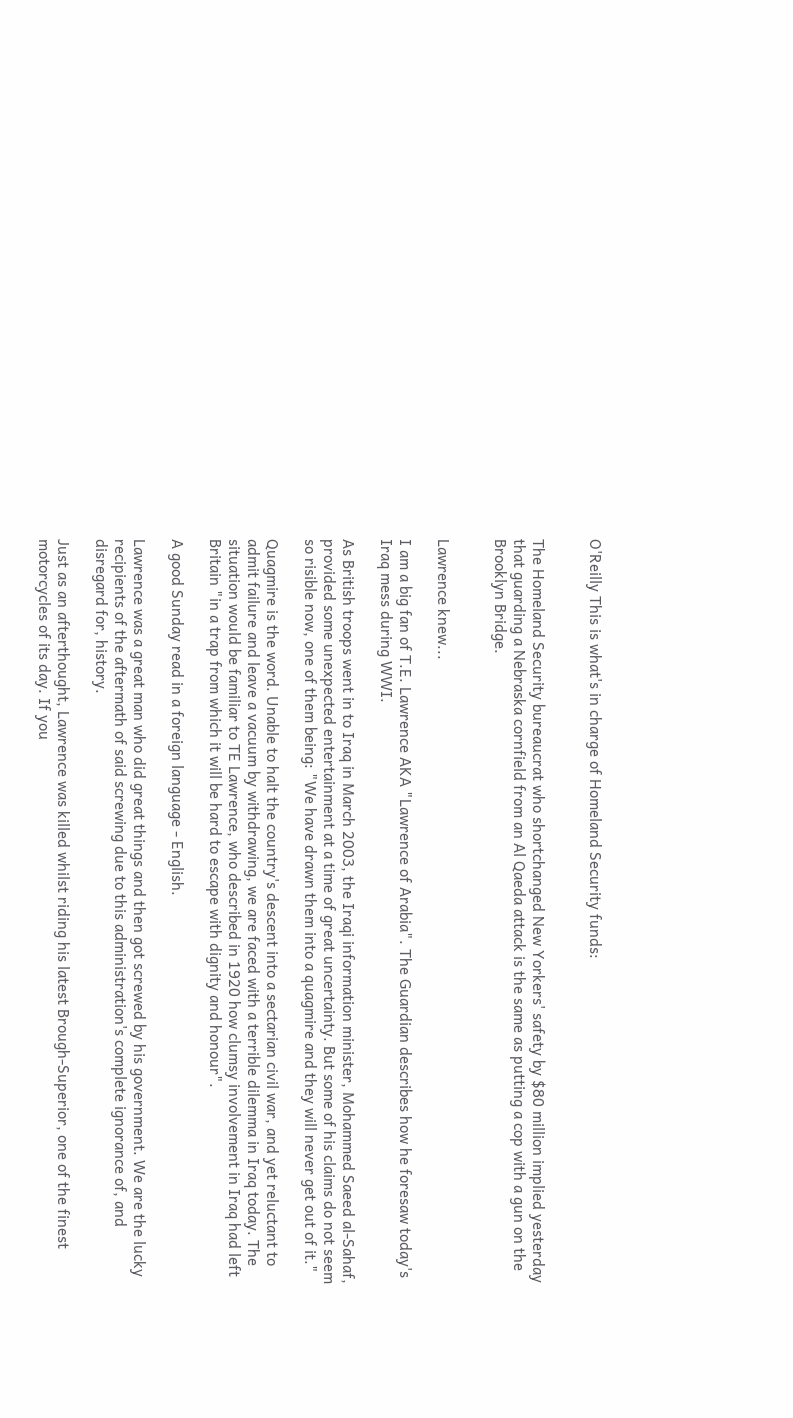O'Reilly This is what's in charge of Homeland Security funds:


The Homeland Security bureaucrat who shortchanged New Yorkers' safety by $80 million implied yesterday that guarding a Nebraska cornfield from an Al Qaeda attack is the same as putting a cop with a gun on the Brooklyn Bridge.


Lawrence knew...

I am a big fan of T.E. Lawrence AKA "Lawrence of Arabia". The Guardian describes how he foresaw today's Iraq mess during WWI.

As British troops went in to Iraq in March 2003, the Iraqi information minister, Mohammed Saeed al-Sahaf, provided some unexpected entertainment at a time of great uncertainty. But some of his claims do not seem so risible now, one of them being: "We have drawn them into a quagmire and they will never get out of it."

Quagmire is the word. Unable to halt the country's descent into a sectarian civil war, and yet reluctant to admit failure and leave a vacuum by withdrawing, we are faced with a terrible dilemma in Iraq today. The situation would be familiar to TE Lawrence, who described in 1920 how clumsy involvement in Iraq had left Britain "in a trap from which it will be hard to escape with dignity and honour".

A good Sunday read in a foreign language - English.

Lawrence was a great man who did great things and then got screwed by his government. We are the lucky recipients of the aftermath of said screwing due to this administration's complete ignorance of, and disregard for, history.

Just as an afterthought, Lawrence was killed whilst riding his latest Brough-Superior, one of the finest motorcycles of its day. If you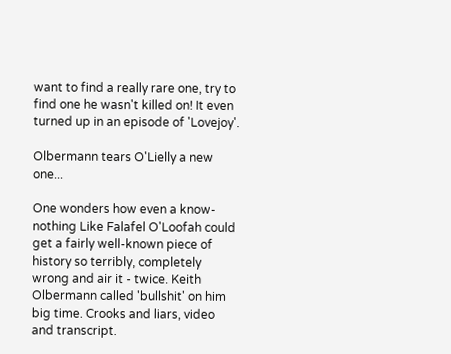want to find a really rare one, try to find one he wasn't killed on! It even turned up in an episode of 'Lovejoy'.

Olbermann tears O'Lielly a new one...

One wonders how even a know-nothing Like Falafel O'Loofah could get a fairly well-known piece of history so terribly, completely wrong and air it - twice. Keith Olbermann called 'bullshit' on him big time. Crooks and liars, video and transcript.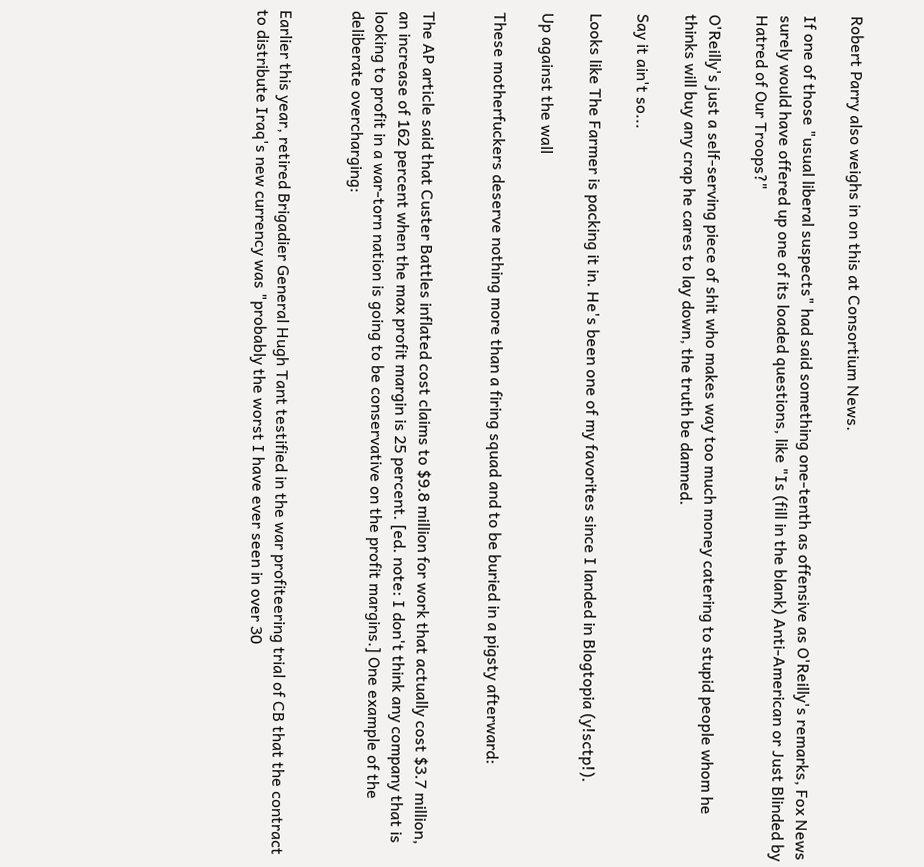Robert Parry also weighs in on this at Consortium News.

If one of those "usual liberal suspects" had said something one-tenth as offensive as O'Reilly's remarks, Fox News surely would have offered up one of its loaded questions, like "Is (fill in the blank) Anti-American or Just Blinded by Hatred of Our Troops?"

O'Reilly's just a self-serving piece of shit who makes way too much money catering to stupid people whom he thinks will buy any crap he cares to lay down, the truth be damned.

Say it ain't so...

Looks like The Farmer is packing it in. He's been one of my favorites since I landed in Blogtopia (y!sctp!).

Up against the wall

These motherfuckers deserve nothing more than a firing squad and to be buried in a pigsty afterward:


The AP article said that Custer Battles inflated cost claims to $9.8 million for work that actually cost $3.7 million, an increase of 162 percent when the max profit margin is 25 percent. [ed. note: I don't think any company that is looking to profit in a war-torn nation is going to be conservative on the profit margins.] One example of the deliberate overcharging:


Earlier this year, retired Brigadier General Hugh Tant testified in the war profiteering trial of CB that the contract to distribute Iraq's new currency was "probably the worst I have ever seen in over 30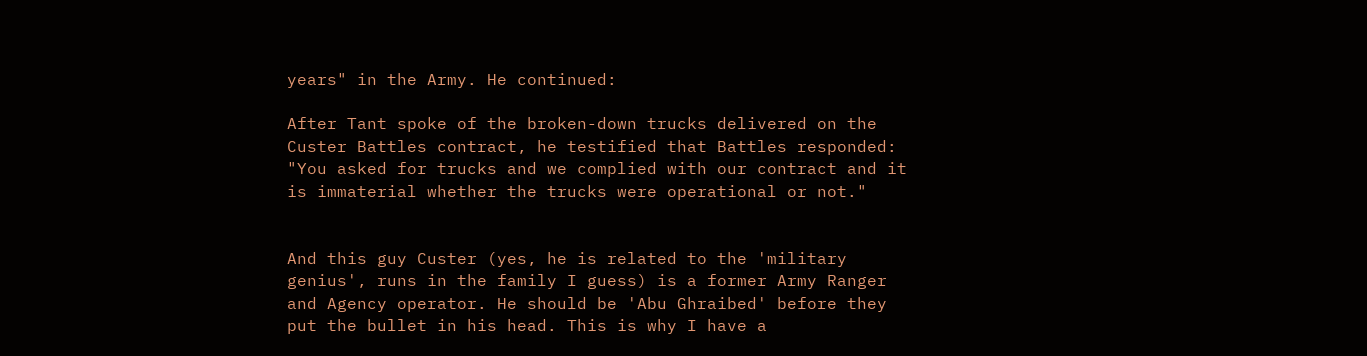years" in the Army. He continued:

After Tant spoke of the broken-down trucks delivered on the Custer Battles contract, he testified that Battles responded: "You asked for trucks and we complied with our contract and it is immaterial whether the trucks were operational or not."


And this guy Custer (yes, he is related to the 'military genius', runs in the family I guess) is a former Army Ranger and Agency operator. He should be 'Abu Ghraibed' before they put the bullet in his head. This is why I have a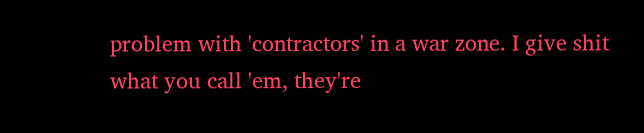problem with 'contractors' in a war zone. I give shit what you call 'em, they're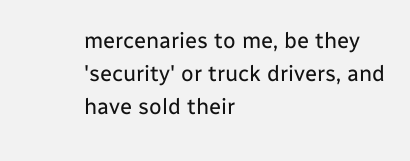mercenaries to me, be they 'security' or truck drivers, and have sold their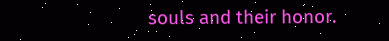souls and their honor.